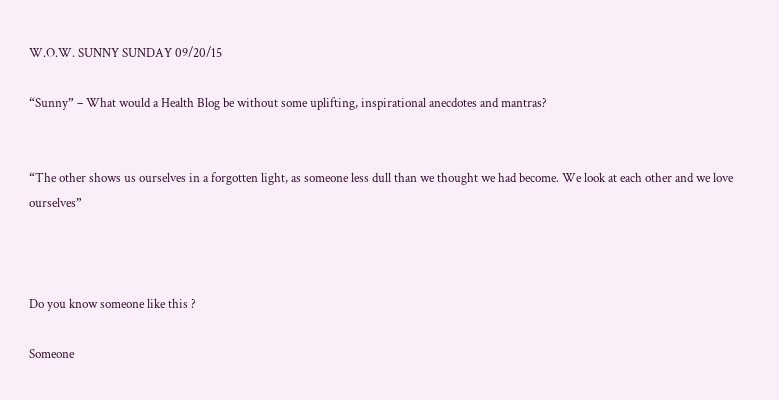W.O.W. SUNNY SUNDAY 09/20/15

“Sunny” – What would a Health Blog be without some uplifting, inspirational anecdotes and mantras?


“The other shows us ourselves in a forgotten light, as someone less dull than we thought we had become. We look at each other and we love ourselves”



Do you know someone like this ?

Someone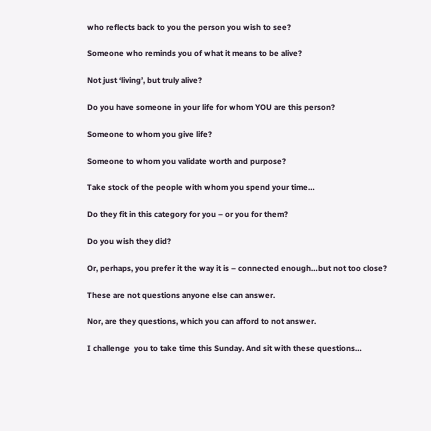who reflects back to you the person you wish to see?

Someone who reminds you of what it means to be alive?

Not just ‘living’, but truly alive?

Do you have someone in your life for whom YOU are this person?

Someone to whom you give life?

Someone to whom you validate worth and purpose?

Take stock of the people with whom you spend your time…

Do they fit in this category for you – or you for them?

Do you wish they did?

Or, perhaps, you prefer it the way it is – connected enough…but not too close?

These are not questions anyone else can answer.

Nor, are they questions, which you can afford to not answer.

I challenge  you to take time this Sunday. And sit with these questions…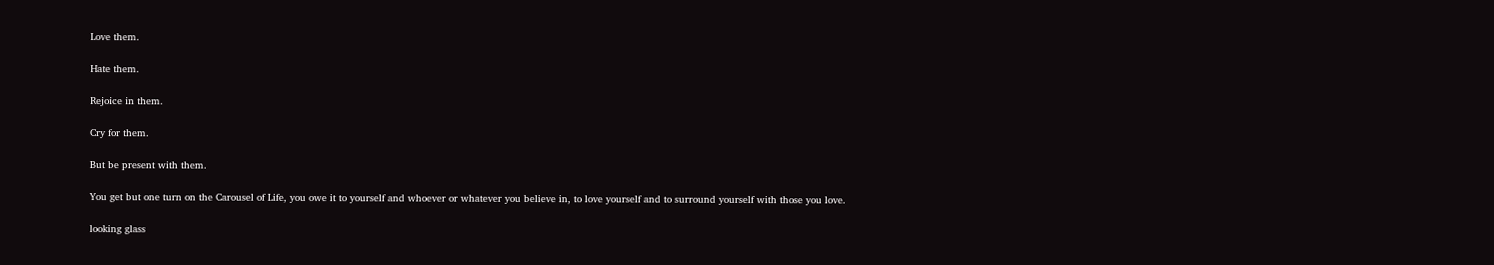Love them.

Hate them.

Rejoice in them.

Cry for them.

But be present with them.

You get but one turn on the Carousel of Life, you owe it to yourself and whoever or whatever you believe in, to love yourself and to surround yourself with those you love.

looking glass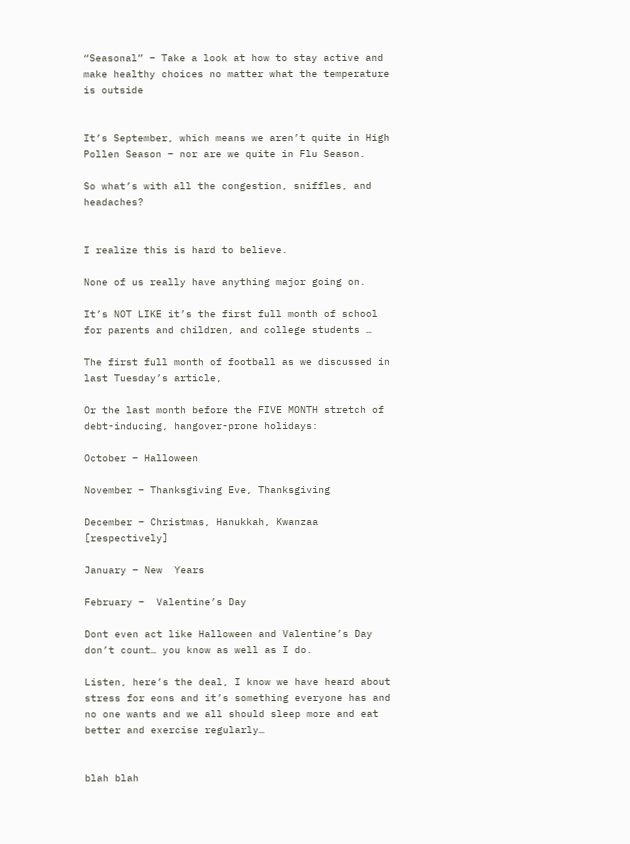“Seasonal” – Take a look at how to stay active and make healthy choices no matter what the temperature is outside


It’s September, which means we aren’t quite in High Pollen Season – nor are we quite in Flu Season.

So what’s with all the congestion, sniffles, and headaches?


I realize this is hard to believe.

None of us really have anything major going on.

It’s NOT LIKE it’s the first full month of school for parents and children, and college students …

The first full month of football as we discussed in last Tuesday’s article,

Or the last month before the FIVE MONTH stretch of debt-inducing, hangover-prone holidays:

October – Halloween

November – Thanksgiving Eve, Thanksgiving

December – Christmas, Hanukkah, Kwanzaa [respectively]

January – New  Years

February –  Valentine’s Day

Dont even act like Halloween and Valentine’s Day don’t count… you know as well as I do.

Listen, here’s the deal, I know we have heard about stress for eons and it’s something everyone has and no one wants and we all should sleep more and eat better and exercise regularly…


blah blah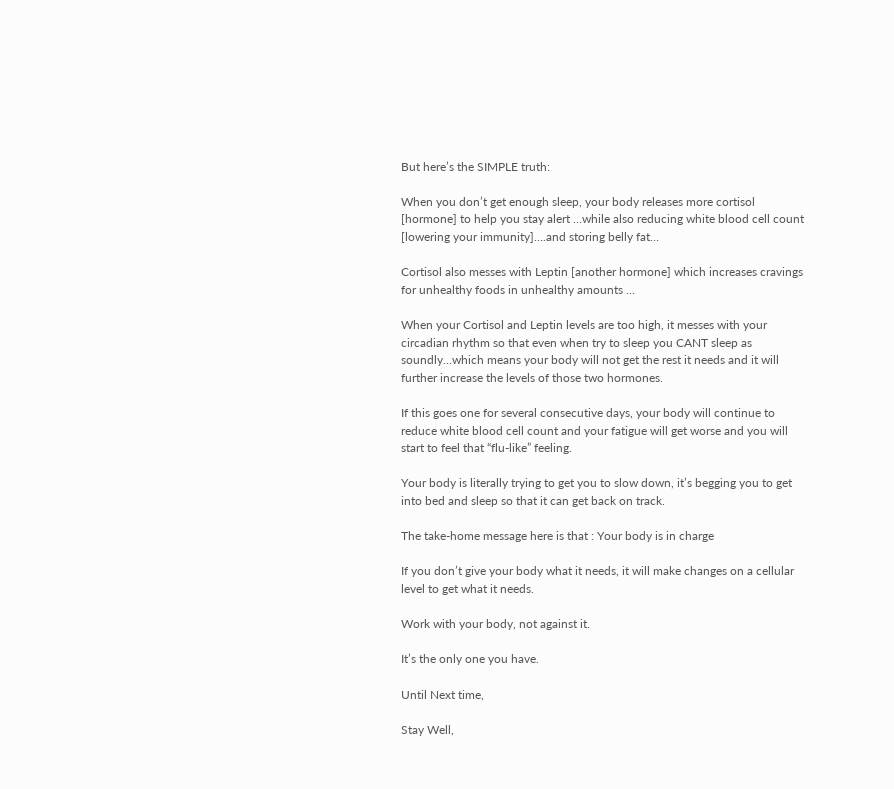But here’s the SIMPLE truth:

When you don’t get enough sleep, your body releases more cortisol [hormone] to help you stay alert …while also reducing white blood cell count [lowering your immunity]….and storing belly fat…

Cortisol also messes with Leptin [another hormone] which increases cravings for unhealthy foods in unhealthy amounts …

When your Cortisol and Leptin levels are too high, it messes with your circadian rhythm so that even when try to sleep you CANT sleep as soundly…which means your body will not get the rest it needs and it will further increase the levels of those two hormones.

If this goes one for several consecutive days, your body will continue to reduce white blood cell count and your fatigue will get worse and you will start to feel that “flu-like” feeling.

Your body is literally trying to get you to slow down, it’s begging you to get into bed and sleep so that it can get back on track.

The take-home message here is that : Your body is in charge

If you don’t give your body what it needs, it will make changes on a cellular level to get what it needs.

Work with your body, not against it.

It’s the only one you have.

Until Next time,

Stay Well,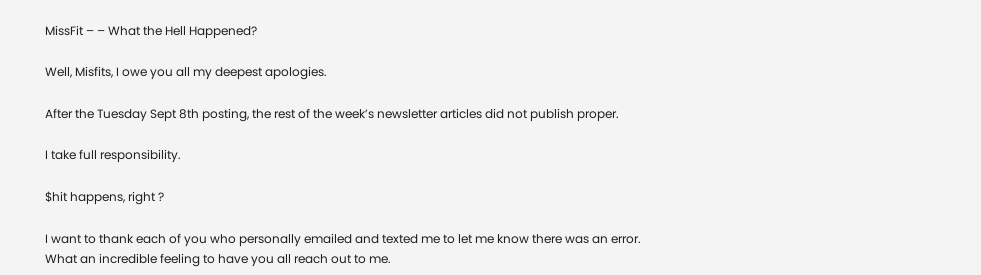MissFit – – What the Hell Happened?

Well, Misfits, I owe you all my deepest apologies.

After the Tuesday Sept 8th posting, the rest of the week’s newsletter articles did not publish proper.

I take full responsibility.

$hit happens, right ?

I want to thank each of you who personally emailed and texted me to let me know there was an error.  What an incredible feeling to have you all reach out to me.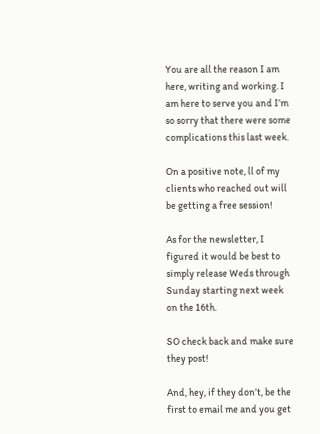You are all the reason I am here, writing and working. I am here to serve you and I’m so sorry that there were some complications this last week.

On a positive note, ll of my clients who reached out will be getting a free session!

As for the newsletter, I figured it would be best to simply release Weds through Sunday starting next week on the 16th.

SO check back and make sure they post!

And, hey, if they don’t, be the first to email me and you get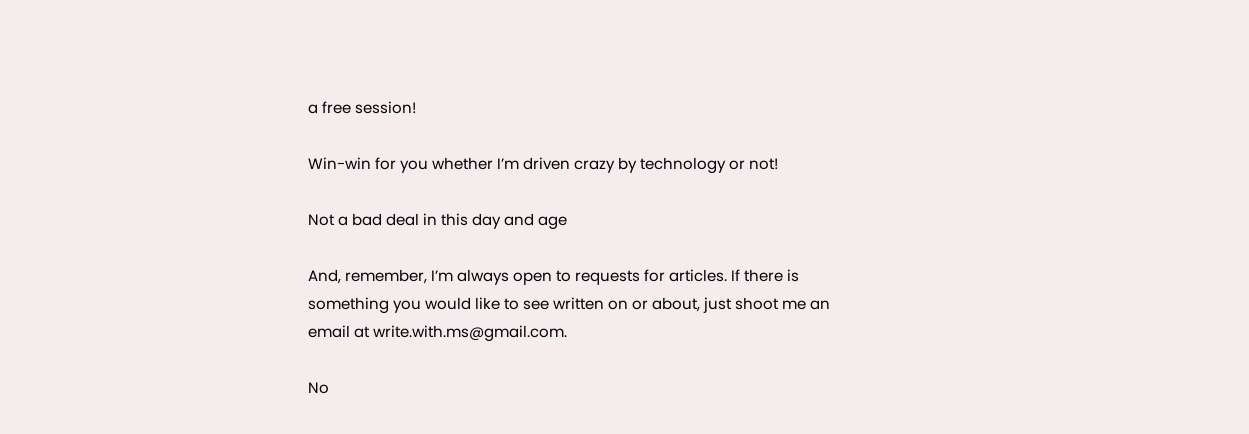a free session!

Win-win for you whether I’m driven crazy by technology or not!

Not a bad deal in this day and age

And, remember, I’m always open to requests for articles. If there is something you would like to see written on or about, just shoot me an email at write.with.ms@gmail.com.

No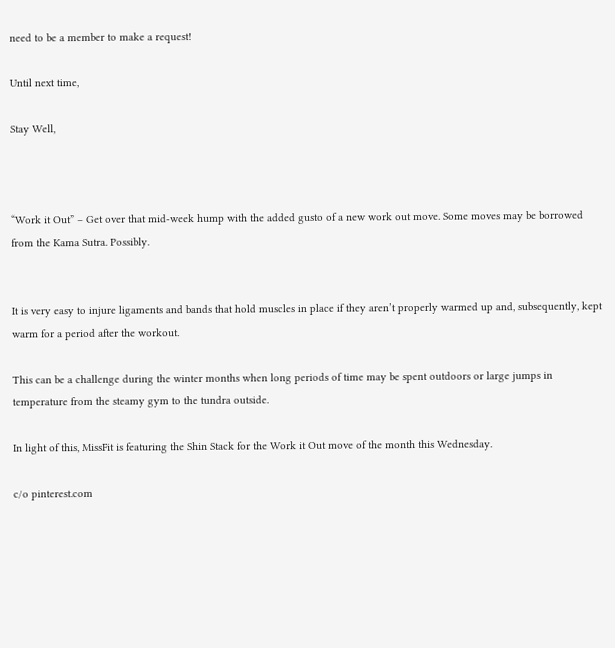need to be a member to make a request!

Until next time,

Stay Well,



“Work it Out” – Get over that mid-week hump with the added gusto of a new work out move. Some moves may be borrowed from the Kama Sutra. Possibly.


It is very easy to injure ligaments and bands that hold muscles in place if they aren’t properly warmed up and, subsequently, kept warm for a period after the workout.

This can be a challenge during the winter months when long periods of time may be spent outdoors or large jumps in temperature from the steamy gym to the tundra outside.

In light of this, MissFit is featuring the Shin Stack for the Work it Out move of the month this Wednesday.

c/o pinterest.com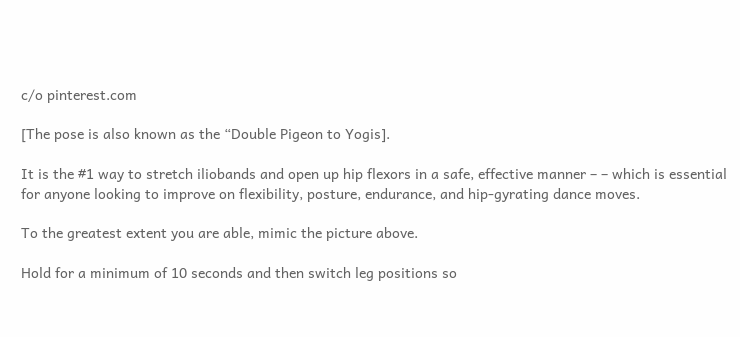c/o pinterest.com

[The pose is also known as the “Double Pigeon to Yogis].

It is the #1 way to stretch iliobands and open up hip flexors in a safe, effective manner – – which is essential for anyone looking to improve on flexibility, posture, endurance, and hip-gyrating dance moves.

To the greatest extent you are able, mimic the picture above.

Hold for a minimum of 10 seconds and then switch leg positions so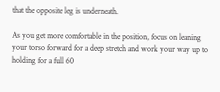that the opposite leg is underneath.

As you get more comfortable in the position, focus on leaning your torso forward for a deep stretch and work your way up to holding for a full 60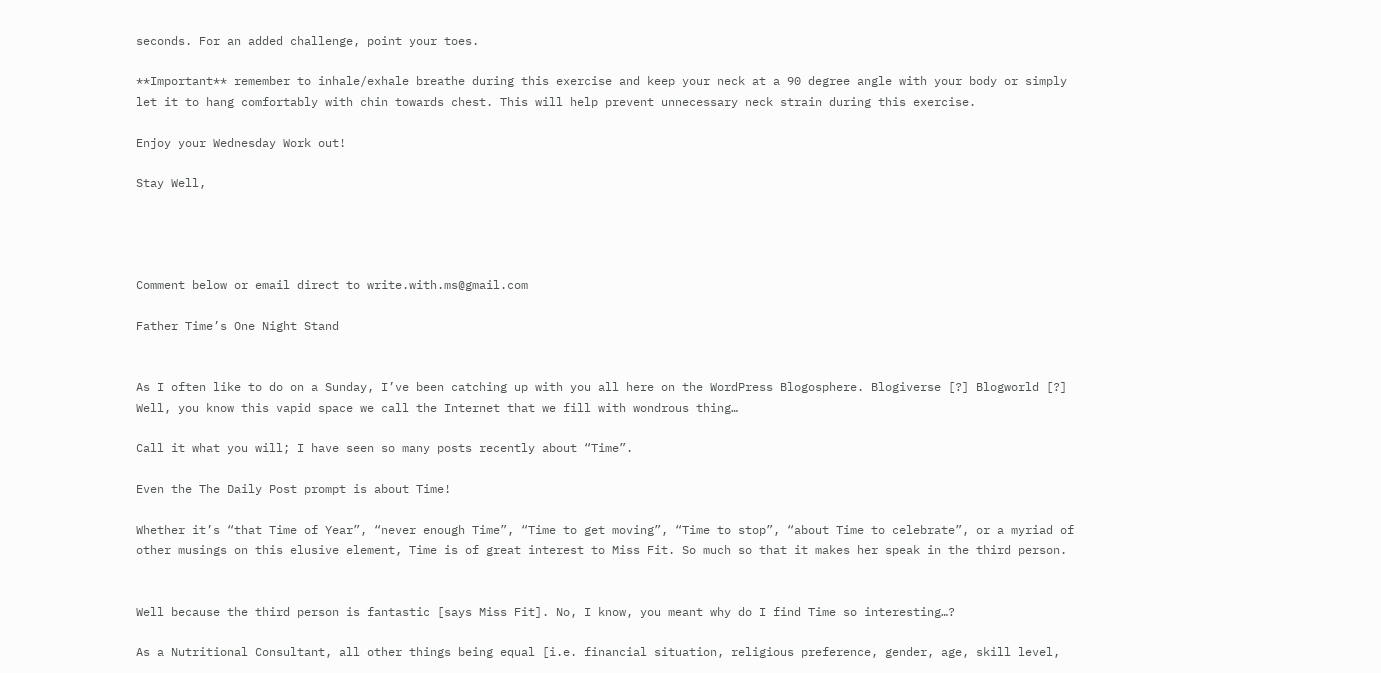seconds. For an added challenge, point your toes.

**Important** remember to inhale/exhale breathe during this exercise and keep your neck at a 90 degree angle with your body or simply let it to hang comfortably with chin towards chest. This will help prevent unnecessary neck strain during this exercise.

Enjoy your Wednesday Work out!

Stay Well,




Comment below or email direct to write.with.ms@gmail.com

Father Time’s One Night Stand


As I often like to do on a Sunday, I’ve been catching up with you all here on the WordPress Blogosphere. Blogiverse [?] Blogworld [?] Well, you know this vapid space we call the Internet that we fill with wondrous thing…

Call it what you will; I have seen so many posts recently about “Time”.

Even the The Daily Post prompt is about Time!

Whether it’s “that Time of Year”, “never enough Time”, “Time to get moving”, “Time to stop”, “about Time to celebrate”, or a myriad of other musings on this elusive element, Time is of great interest to Miss Fit. So much so that it makes her speak in the third person.


Well because the third person is fantastic [says Miss Fit]. No, I know, you meant why do I find Time so interesting…?

As a Nutritional Consultant, all other things being equal [i.e. financial situation, religious preference, gender, age, skill level,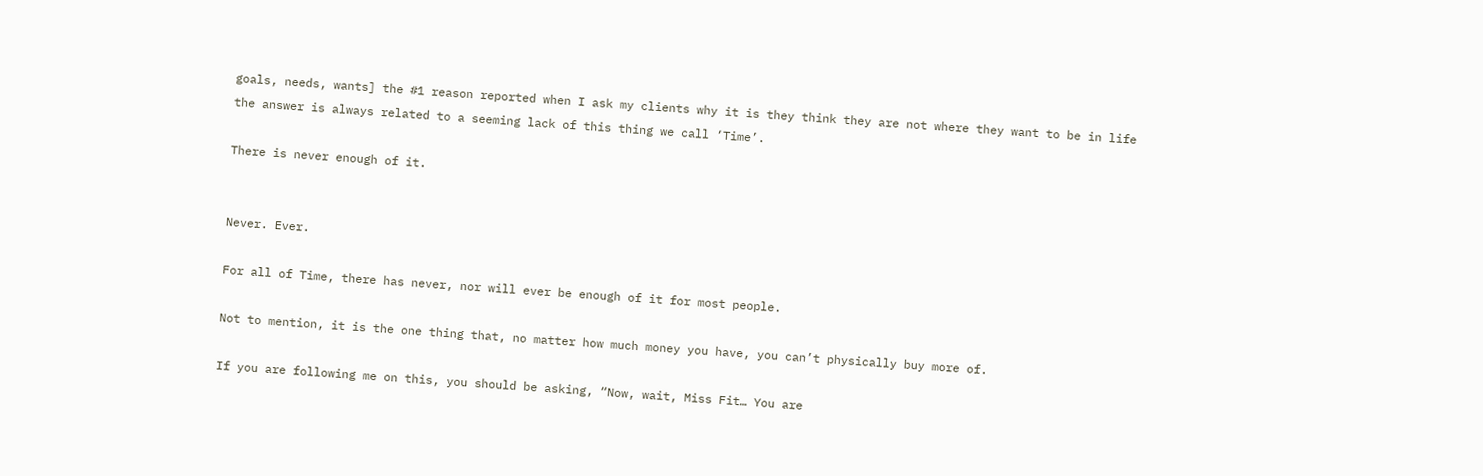goals, needs, wants] the #1 reason reported when I ask my clients why it is they think they are not where they want to be in life the answer is always related to a seeming lack of this thing we call ‘Time’.

There is never enough of it.


Never. Ever.

For all of Time, there has never, nor will ever be enough of it for most people.

Not to mention, it is the one thing that, no matter how much money you have, you can’t physically buy more of.

If you are following me on this, you should be asking, “Now, wait, Miss Fit… You are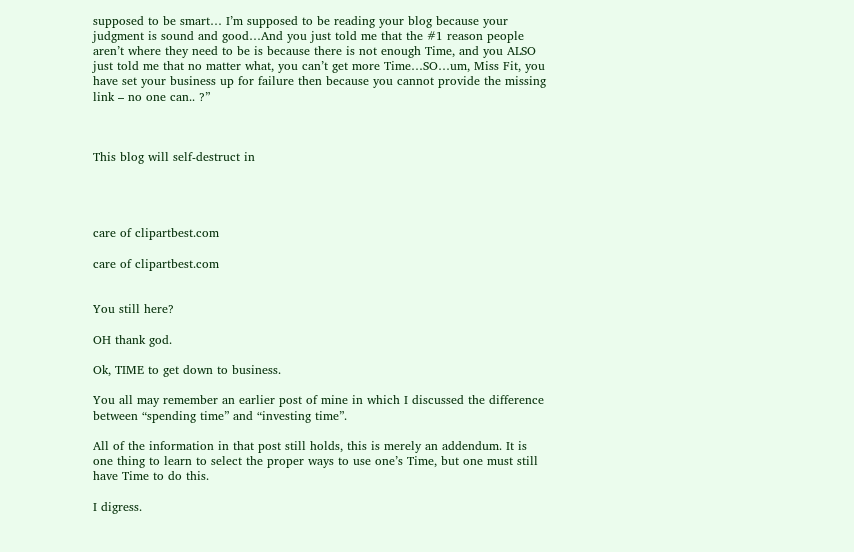supposed to be smart… I’m supposed to be reading your blog because your judgment is sound and good…And you just told me that the #1 reason people aren’t where they need to be is because there is not enough Time, and you ALSO just told me that no matter what, you can’t get more Time…SO…um, Miss Fit, you have set your business up for failure then because you cannot provide the missing link – no one can.. ?”



This blog will self-destruct in




care of clipartbest.com

care of clipartbest.com


You still here?

OH thank god.

Ok, TIME to get down to business.

You all may remember an earlier post of mine in which I discussed the difference between “spending time” and “investing time”.

All of the information in that post still holds, this is merely an addendum. It is one thing to learn to select the proper ways to use one’s Time, but one must still have Time to do this.

I digress.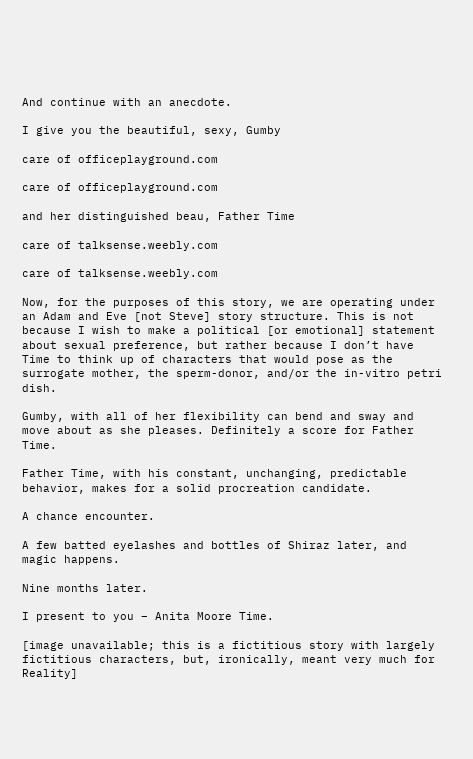And continue with an anecdote.

I give you the beautiful, sexy, Gumby

care of officeplayground.com

care of officeplayground.com

and her distinguished beau, Father Time

care of talksense.weebly.com

care of talksense.weebly.com

Now, for the purposes of this story, we are operating under an Adam and Eve [not Steve] story structure. This is not because I wish to make a political [or emotional] statement about sexual preference, but rather because I don’t have Time to think up of characters that would pose as the surrogate mother, the sperm-donor, and/or the in-vitro petri dish.

Gumby, with all of her flexibility can bend and sway and move about as she pleases. Definitely a score for Father Time.

Father Time, with his constant, unchanging, predictable behavior, makes for a solid procreation candidate.

A chance encounter.

A few batted eyelashes and bottles of Shiraz later, and magic happens.

Nine months later.

I present to you – Anita Moore Time.

[image unavailable; this is a fictitious story with largely fictitious characters, but, ironically, meant very much for Reality]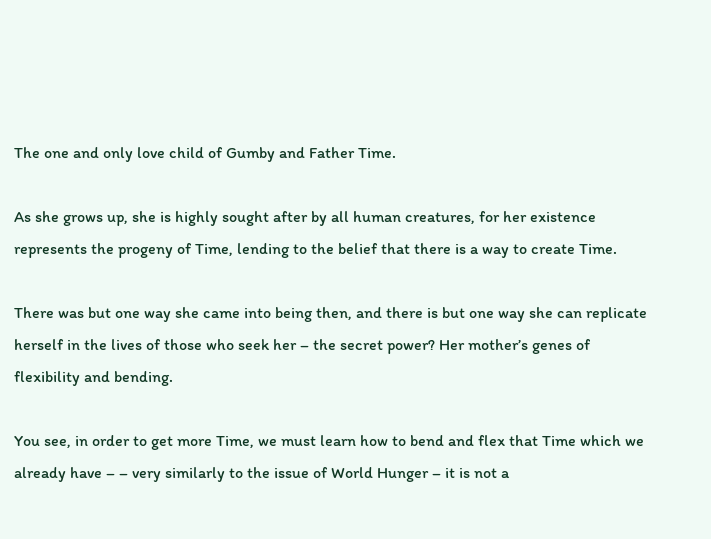The one and only love child of Gumby and Father Time.

As she grows up, she is highly sought after by all human creatures, for her existence represents the progeny of Time, lending to the belief that there is a way to create Time.

There was but one way she came into being then, and there is but one way she can replicate herself in the lives of those who seek her – the secret power? Her mother’s genes of flexibility and bending.

You see, in order to get more Time, we must learn how to bend and flex that Time which we already have – – very similarly to the issue of World Hunger – it is not a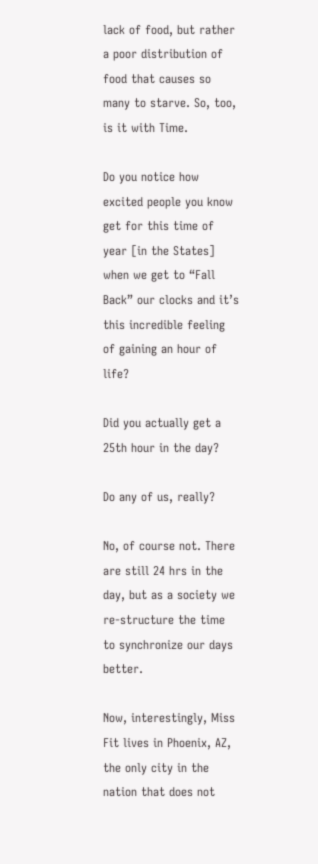lack of food, but rather a poor distribution of food that causes so many to starve. So, too, is it with Time.

Do you notice how excited people you know get for this time of year [in the States] when we get to “Fall Back” our clocks and it’s this incredible feeling of gaining an hour of life?

Did you actually get a 25th hour in the day?

Do any of us, really?

No, of course not. There are still 24 hrs in the day, but as a society we re-structure the time to synchronize our days better.

Now, interestingly, Miss Fit lives in Phoenix, AZ, the only city in the nation that does not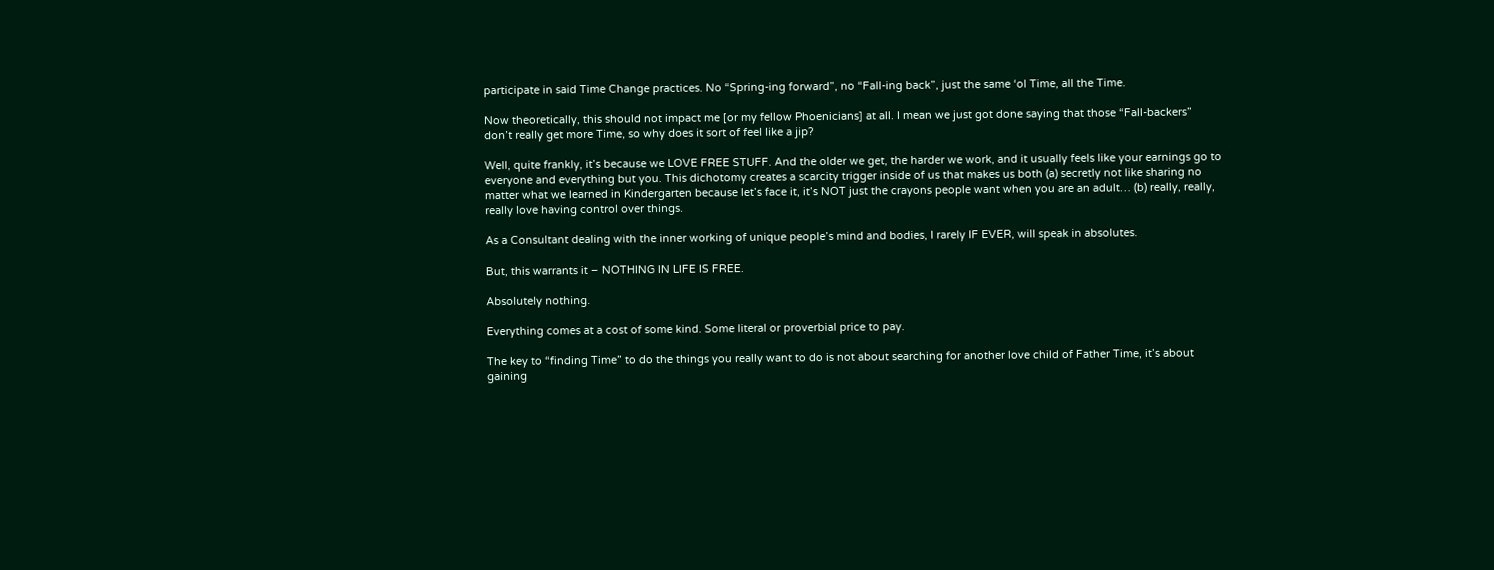participate in said Time Change practices. No “Spring-ing forward”, no “Fall-ing back”, just the same ‘ol Time, all the Time.

Now theoretically, this should not impact me [or my fellow Phoenicians] at all. I mean we just got done saying that those “Fall-backers” don’t really get more Time, so why does it sort of feel like a jip?

Well, quite frankly, it’s because we LOVE FREE STUFF. And the older we get, the harder we work, and it usually feels like your earnings go to everyone and everything but you. This dichotomy creates a scarcity trigger inside of us that makes us both (a) secretly not like sharing no matter what we learned in Kindergarten because let’s face it, it’s NOT just the crayons people want when you are an adult… (b) really, really, really love having control over things.

As a Consultant dealing with the inner working of unique people’s mind and bodies, I rarely IF EVER, will speak in absolutes.

But, this warrants it – NOTHING IN LIFE IS FREE.

Absolutely nothing.

Everything comes at a cost of some kind. Some literal or proverbial price to pay.

The key to “finding Time” to do the things you really want to do is not about searching for another love child of Father Time, it’s about gaining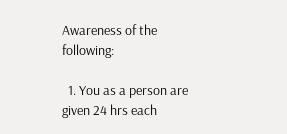Awareness of the following:

  1. You as a person are given 24 hrs each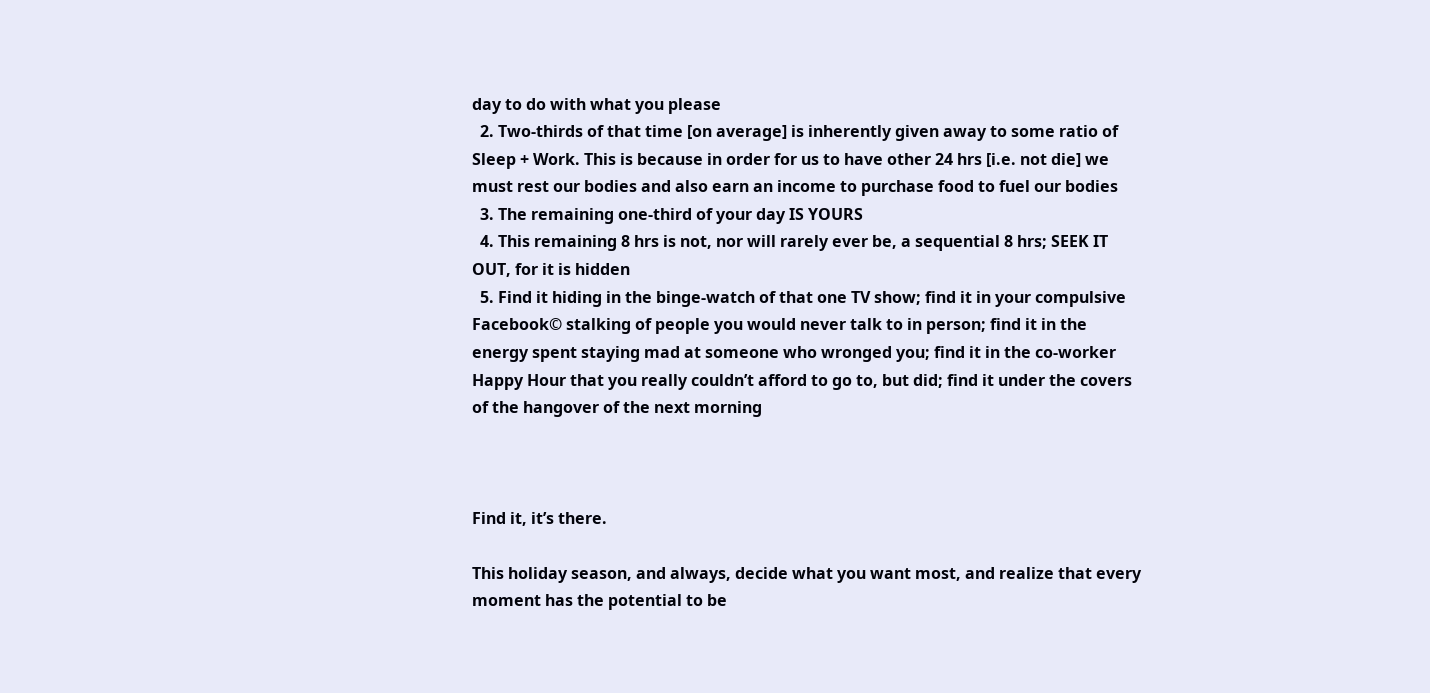day to do with what you please
  2. Two-thirds of that time [on average] is inherently given away to some ratio of Sleep + Work. This is because in order for us to have other 24 hrs [i.e. not die] we must rest our bodies and also earn an income to purchase food to fuel our bodies
  3. The remaining one-third of your day IS YOURS
  4. This remaining 8 hrs is not, nor will rarely ever be, a sequential 8 hrs; SEEK IT OUT, for it is hidden
  5. Find it hiding in the binge-watch of that one TV show; find it in your compulsive Facebook© stalking of people you would never talk to in person; find it in the energy spent staying mad at someone who wronged you; find it in the co-worker Happy Hour that you really couldn’t afford to go to, but did; find it under the covers of the hangover of the next morning



Find it, it’s there.

This holiday season, and always, decide what you want most, and realize that every moment has the potential to be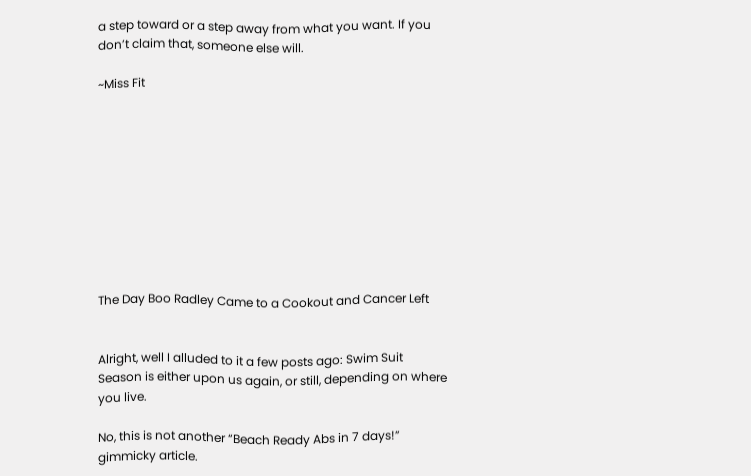a step toward or a step away from what you want. If you don’t claim that, someone else will.

~Miss Fit










The Day Boo Radley Came to a Cookout and Cancer Left


Alright, well I alluded to it a few posts ago: Swim Suit Season is either upon us again, or still, depending on where you live.

No, this is not another “Beach Ready Abs in 7 days!” gimmicky article.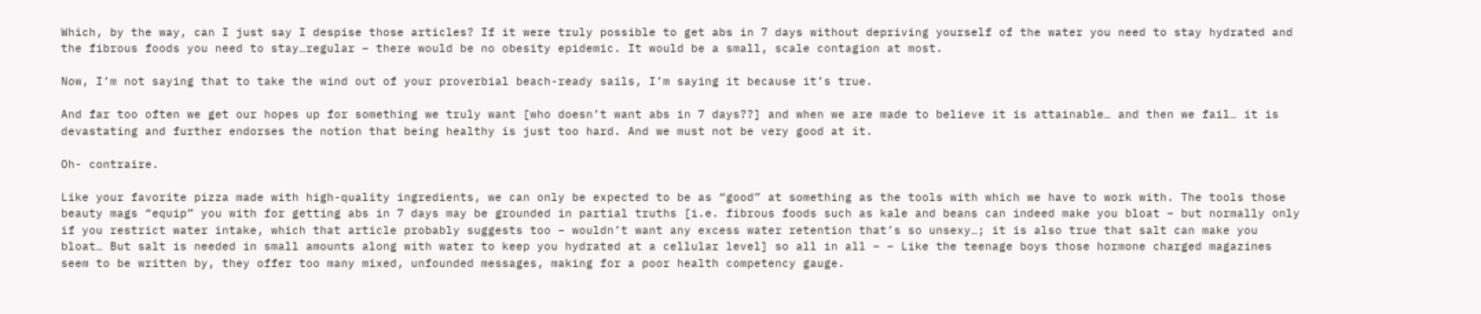Which, by the way, can I just say I despise those articles? If it were truly possible to get abs in 7 days without depriving yourself of the water you need to stay hydrated and the fibrous foods you need to stay…regular – there would be no obesity epidemic. It would be a small, scale contagion at most.

Now, I’m not saying that to take the wind out of your proverbial beach-ready sails, I’m saying it because it’s true.

And far too often we get our hopes up for something we truly want [who doesn’t want abs in 7 days??] and when we are made to believe it is attainable… and then we fail… it is devastating and further endorses the notion that being healthy is just too hard. And we must not be very good at it.

Oh- contraire.

Like your favorite pizza made with high-quality ingredients, we can only be expected to be as “good” at something as the tools with which we have to work with. The tools those beauty mags “equip” you with for getting abs in 7 days may be grounded in partial truths [i.e. fibrous foods such as kale and beans can indeed make you bloat – but normally only if you restrict water intake, which that article probably suggests too – wouldn’t want any excess water retention that’s so unsexy…; it is also true that salt can make you bloat… But salt is needed in small amounts along with water to keep you hydrated at a cellular level] so all in all – – Like the teenage boys those hormone charged magazines seem to be written by, they offer too many mixed, unfounded messages, making for a poor health competency gauge.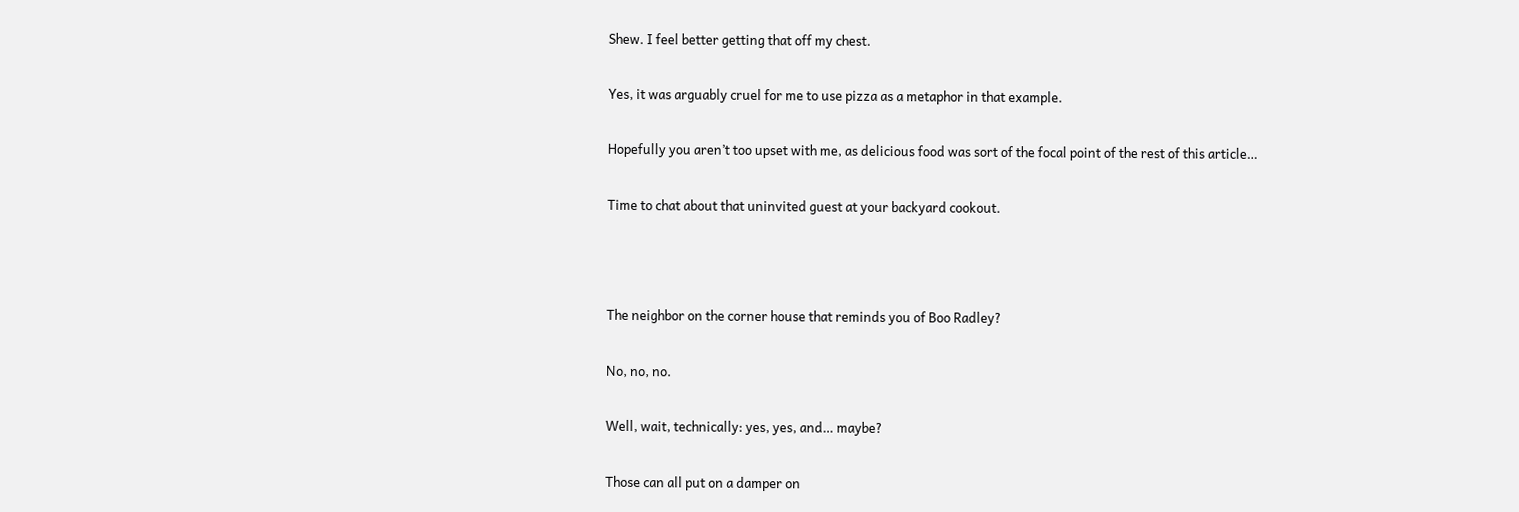Shew. I feel better getting that off my chest.

Yes, it was arguably cruel for me to use pizza as a metaphor in that example.

Hopefully you aren’t too upset with me, as delicious food was sort of the focal point of the rest of this article…

Time to chat about that uninvited guest at your backyard cookout.



The neighbor on the corner house that reminds you of Boo Radley?

No, no, no.

Well, wait, technically: yes, yes, and… maybe?

Those can all put on a damper on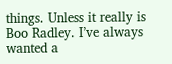things. Unless it really is Boo Radley. I’ve always wanted a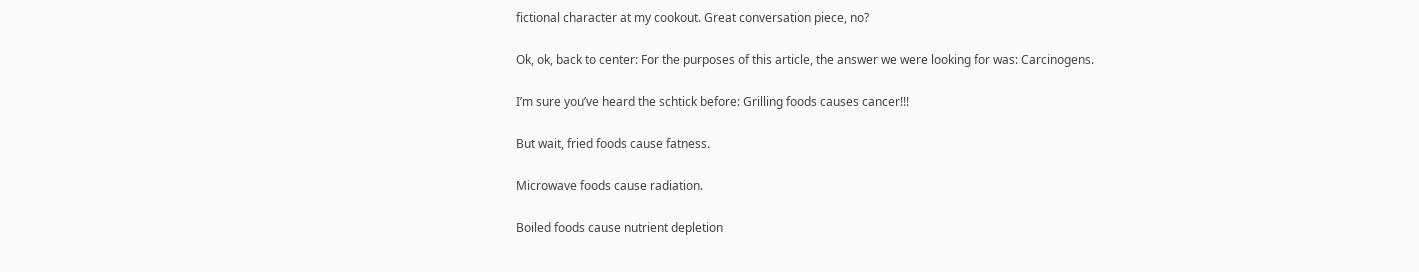fictional character at my cookout. Great conversation piece, no?

Ok, ok, back to center: For the purposes of this article, the answer we were looking for was: Carcinogens.

I’m sure you’ve heard the schtick before: Grilling foods causes cancer!!!

But wait, fried foods cause fatness.

Microwave foods cause radiation.

Boiled foods cause nutrient depletion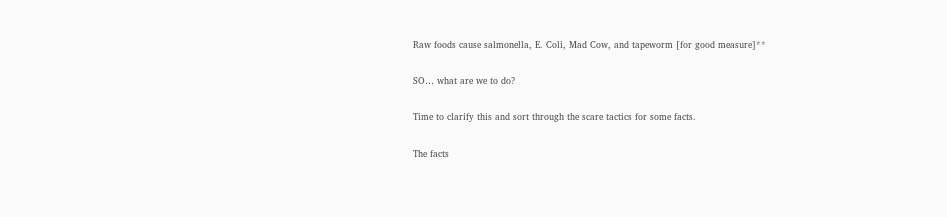Raw foods cause salmonella, E. Coli, Mad Cow, and tapeworm [for good measure]**

SO… what are we to do?

Time to clarify this and sort through the scare tactics for some facts.

The facts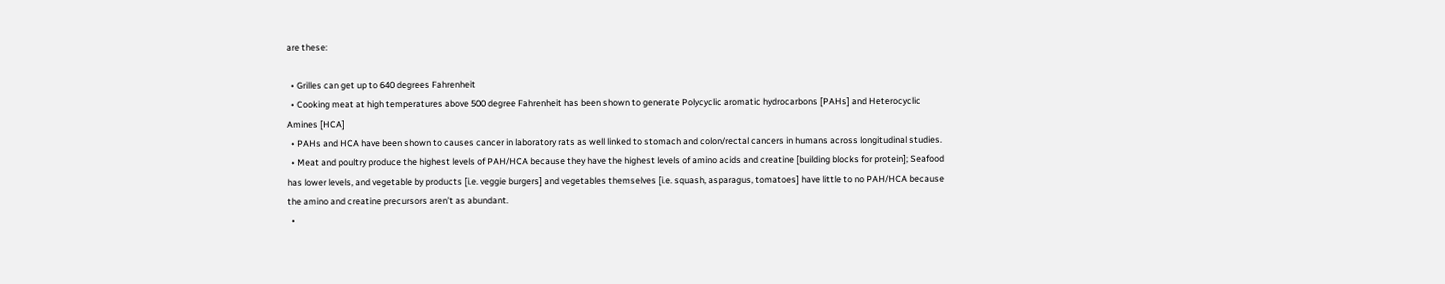are these:

  • Grilles can get up to 640 degrees Fahrenheit
  • Cooking meat at high temperatures above 500 degree Fahrenheit has been shown to generate Polycyclic aromatic hydrocarbons [PAHs] and Heterocyclic Amines [HCA]
  • PAHs and HCA have been shown to causes cancer in laboratory rats as well linked to stomach and colon/rectal cancers in humans across longitudinal studies.
  • Meat and poultry produce the highest levels of PAH/HCA because they have the highest levels of amino acids and creatine [building blocks for protein]; Seafood has lower levels, and vegetable by products [i.e. veggie burgers] and vegetables themselves [i.e. squash, asparagus, tomatoes] have little to no PAH/HCA because the amino and creatine precursors aren’t as abundant.
  •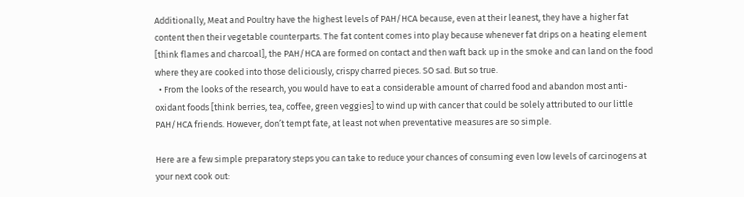Additionally, Meat and Poultry have the highest levels of PAH/HCA because, even at their leanest, they have a higher fat content then their vegetable counterparts. The fat content comes into play because whenever fat drips on a heating element [think flames and charcoal], the PAH/HCA are formed on contact and then waft back up in the smoke and can land on the food where they are cooked into those deliciously, crispy charred pieces. SO sad. But so true.
  • From the looks of the research, you would have to eat a considerable amount of charred food and abandon most anti-oxidant foods [think berries, tea, coffee, green veggies] to wind up with cancer that could be solely attributed to our little PAH/HCA friends. However, don’t tempt fate, at least not when preventative measures are so simple.

Here are a few simple preparatory steps you can take to reduce your chances of consuming even low levels of carcinogens at your next cook out: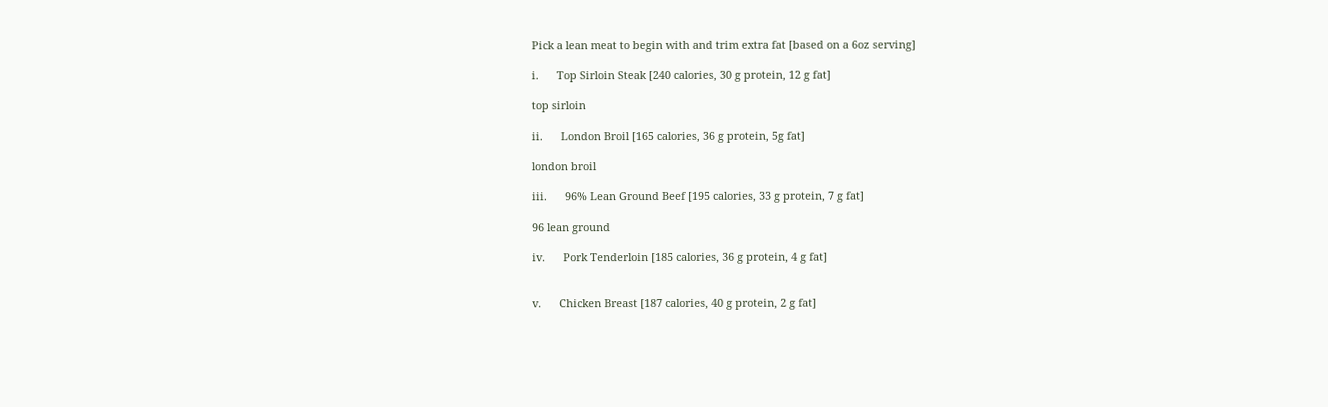Pick a lean meat to begin with and trim extra fat [based on a 6oz serving]

i.      Top Sirloin Steak [240 calories, 30 g protein, 12 g fat]

top sirloin

ii.      London Broil [165 calories, 36 g protein, 5g fat]

london broil

iii.      96% Lean Ground Beef [195 calories, 33 g protein, 7 g fat]

96 lean ground

iv.      Pork Tenderloin [185 calories, 36 g protein, 4 g fat]


v.      Chicken Breast [187 calories, 40 g protein, 2 g fat]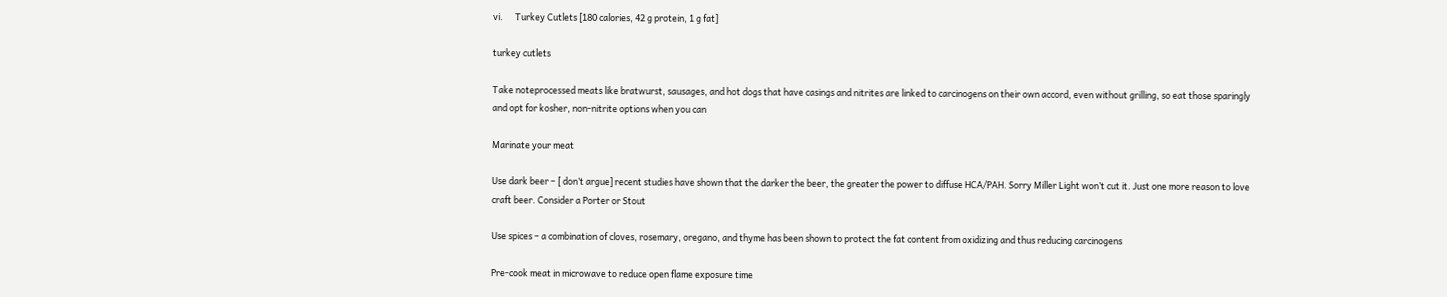vi.      Turkey Cutlets [180 calories, 42 g protein, 1 g fat]

turkey cutlets

Take noteprocessed meats like bratwurst, sausages, and hot dogs that have casings and nitrites are linked to carcinogens on their own accord, even without grilling, so eat those sparingly and opt for kosher, non-nitrite options when you can

Marinate your meat

Use dark beer – [ don’t argue] recent studies have shown that the darker the beer, the greater the power to diffuse HCA/PAH. Sorry Miller Light won’t cut it. Just one more reason to love craft beer. Consider a Porter or Stout

Use spices – a combination of cloves, rosemary, oregano, and thyme has been shown to protect the fat content from oxidizing and thus reducing carcinogens

Pre-cook meat in microwave to reduce open flame exposure time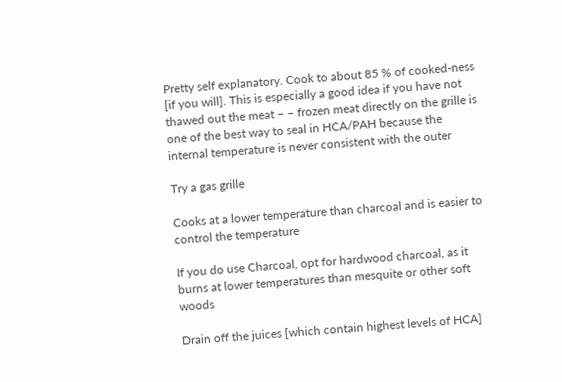Pretty self explanatory. Cook to about 85 % of cooked-ness [if you will]. This is especially a good idea if you have not thawed out the meat – – frozen meat directly on the grille is one of the best way to seal in HCA/PAH because the internal temperature is never consistent with the outer

Try a gas grille

Cooks at a lower temperature than charcoal and is easier to control the temperature

If you do use Charcoal, opt for hardwood charcoal, as it burns at lower temperatures than mesquite or other soft woods

Drain off the juices [which contain highest levels of HCA]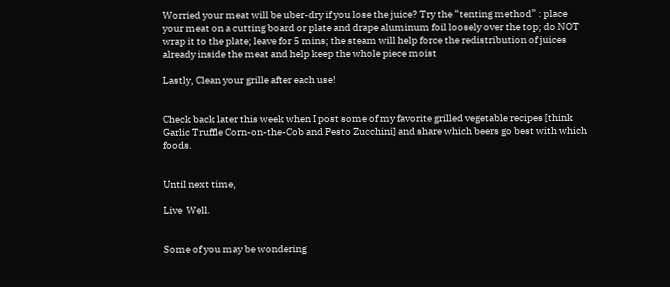Worried your meat will be uber-dry if you lose the juice? Try the “tenting method” : place your meat on a cutting board or plate and drape aluminum foil loosely over the top; do NOT wrap it to the plate; leave for 5 mins; the steam will help force the redistribution of juices already inside the meat and help keep the whole piece moist

Lastly, Clean your grille after each use!


Check back later this week when I post some of my favorite grilled vegetable recipes [think Garlic Truffle Corn-on-the-Cob and Pesto Zucchini] and share which beers go best with which foods.


Until next time,

Live  Well.


Some of you may be wondering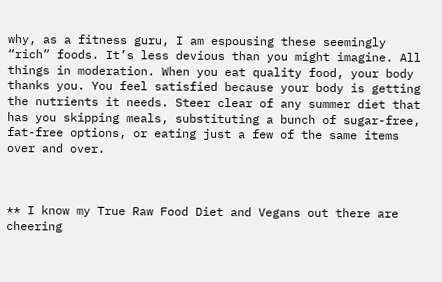why, as a fitness guru, I am espousing these seemingly “rich” foods. It’s less devious than you might imagine. All things in moderation. When you eat quality food, your body thanks you. You feel satisfied because your body is getting the nutrients it needs. Steer clear of any summer diet that has you skipping meals, substituting a bunch of sugar-free, fat-free options, or eating just a few of the same items over and over.



** I know my True Raw Food Diet and Vegans out there are cheering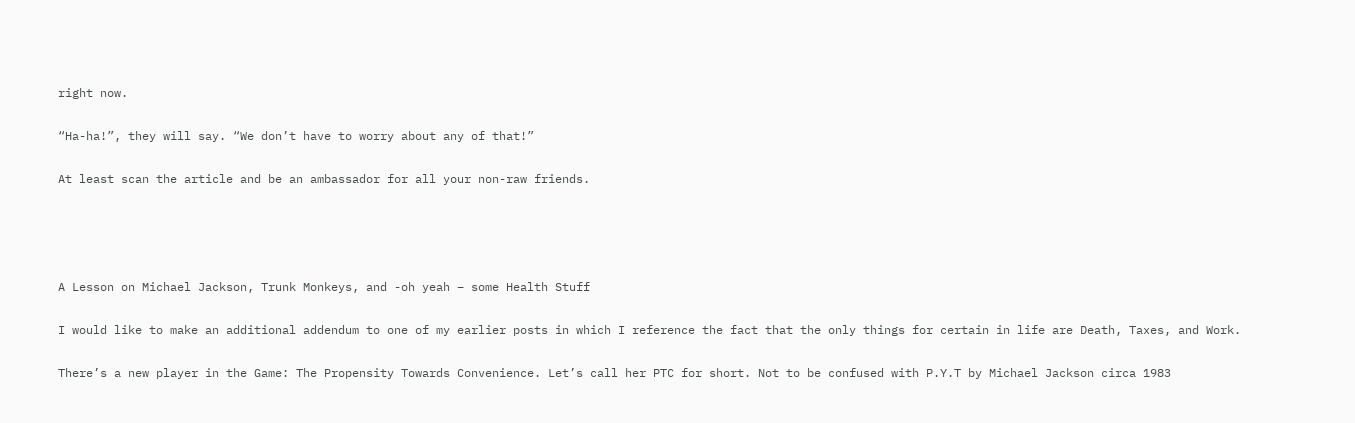right now.

“Ha-ha!”, they will say. “We don’t have to worry about any of that!”

At least scan the article and be an ambassador for all your non-raw friends.




A Lesson on Michael Jackson, Trunk Monkeys, and -oh yeah – some Health Stuff

I would like to make an additional addendum to one of my earlier posts in which I reference the fact that the only things for certain in life are Death, Taxes, and Work.

There’s a new player in the Game: The Propensity Towards Convenience. Let’s call her PTC for short. Not to be confused with P.Y.T by Michael Jackson circa 1983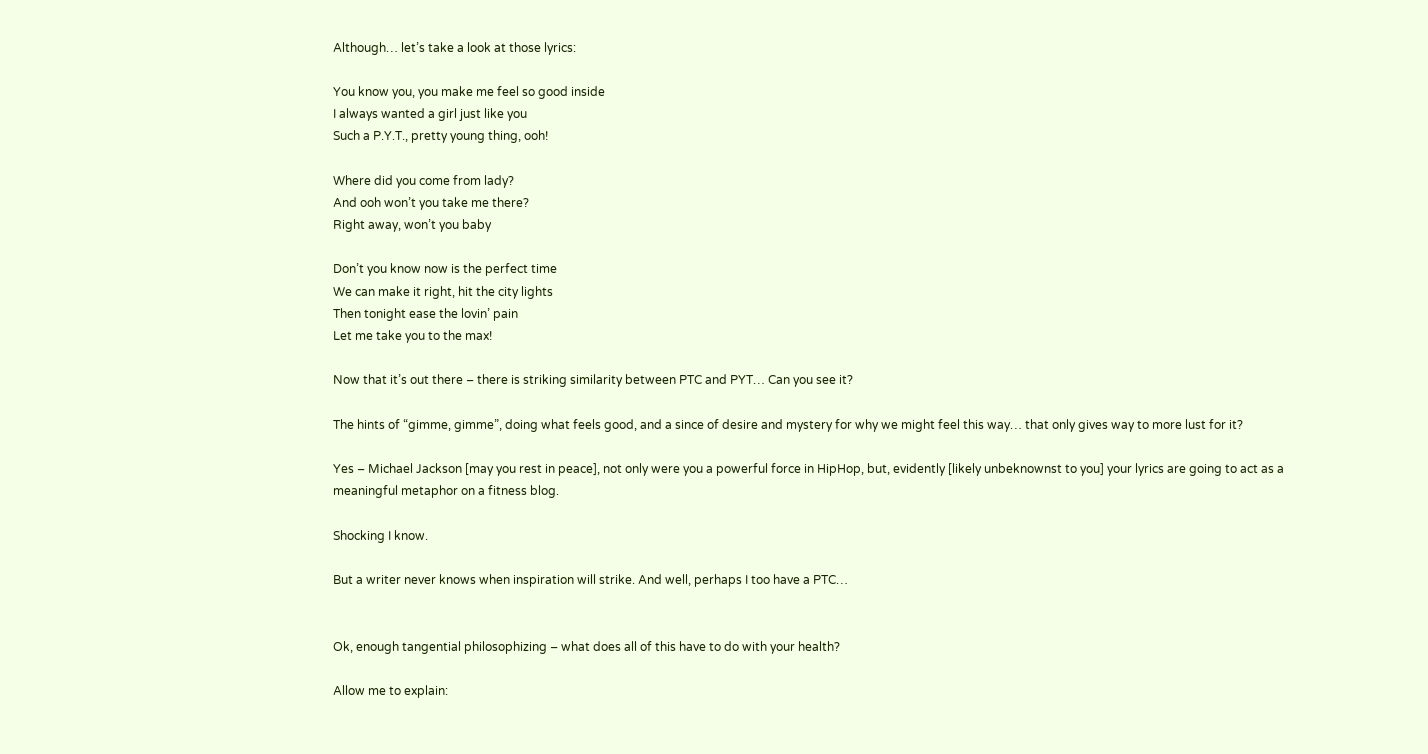Although… let’s take a look at those lyrics:

You know you, you make me feel so good inside
I always wanted a girl just like you
Such a P.Y.T., pretty young thing, ooh!

Where did you come from lady?
And ooh won’t you take me there?
Right away, won’t you baby

Don’t you know now is the perfect time
We can make it right, hit the city lights
Then tonight ease the lovin’ pain
Let me take you to the max!

Now that it’s out there – there is striking similarity between PTC and PYT… Can you see it?

The hints of “gimme, gimme”, doing what feels good, and a since of desire and mystery for why we might feel this way… that only gives way to more lust for it?

Yes – Michael Jackson [may you rest in peace], not only were you a powerful force in HipHop, but, evidently [likely unbeknownst to you] your lyrics are going to act as a meaningful metaphor on a fitness blog.

Shocking I know.

But a writer never knows when inspiration will strike. And well, perhaps I too have a PTC…


Ok, enough tangential philosophizing – what does all of this have to do with your health?

Allow me to explain: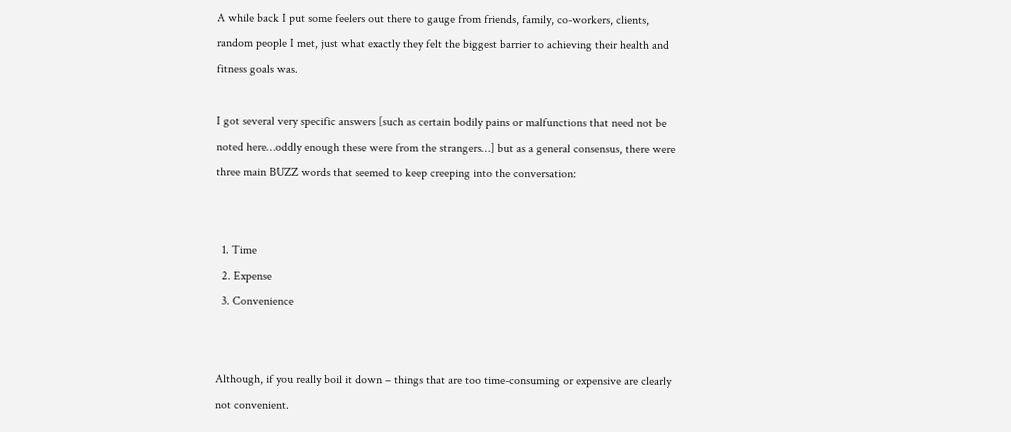A while back I put some feelers out there to gauge from friends, family, co-workers, clients, random people I met, just what exactly they felt the biggest barrier to achieving their health and fitness goals was.

I got several very specific answers [such as certain bodily pains or malfunctions that need not be noted here…oddly enough these were from the strangers…] but as a general consensus, there were three main BUZZ words that seemed to keep creeping into the conversation:


  1. Time
  2. Expense
  3. Convenience


Although, if you really boil it down – things that are too time-consuming or expensive are clearly not convenient.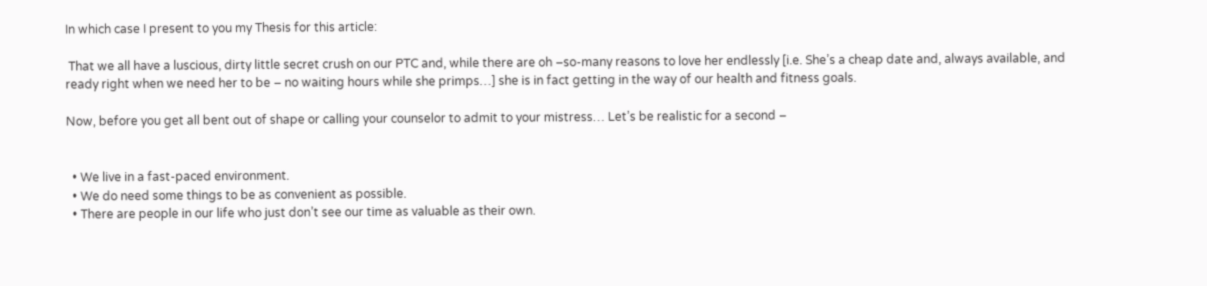In which case I present to you my Thesis for this article:

 That we all have a luscious, dirty little secret crush on our PTC and, while there are oh –so-many reasons to love her endlessly [i.e. She’s a cheap date and, always available, and ready right when we need her to be – no waiting hours while she primps…] she is in fact getting in the way of our health and fitness goals.

Now, before you get all bent out of shape or calling your counselor to admit to your mistress… Let’s be realistic for a second –


  • We live in a fast-paced environment.
  • We do need some things to be as convenient as possible.
  • There are people in our life who just don’t see our time as valuable as their own.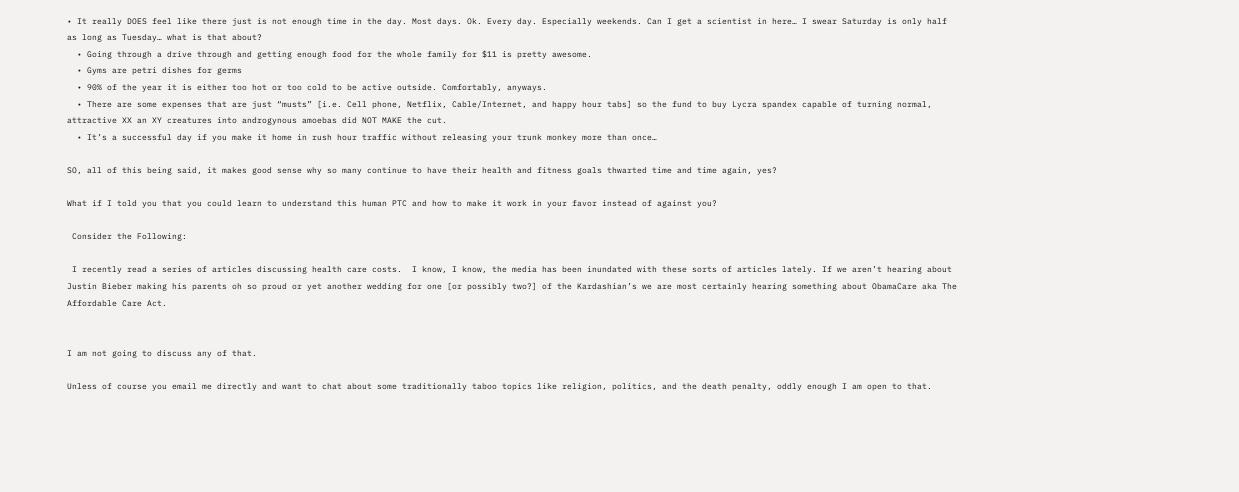• It really DOES feel like there just is not enough time in the day. Most days. Ok. Every day. Especially weekends. Can I get a scientist in here… I swear Saturday is only half as long as Tuesday… what is that about?
  • Going through a drive through and getting enough food for the whole family for $11 is pretty awesome.
  • Gyms are petri dishes for germs
  • 90% of the year it is either too hot or too cold to be active outside. Comfortably, anyways.
  • There are some expenses that are just “musts” [i.e. Cell phone, Netflix, Cable/Internet, and happy hour tabs] so the fund to buy Lycra spandex capable of turning normal, attractive XX an XY creatures into androgynous amoebas did NOT MAKE the cut.
  • It’s a successful day if you make it home in rush hour traffic without releasing your trunk monkey more than once…

SO, all of this being said, it makes good sense why so many continue to have their health and fitness goals thwarted time and time again, yes?

What if I told you that you could learn to understand this human PTC and how to make it work in your favor instead of against you?

 Consider the Following:

 I recently read a series of articles discussing health care costs.  I know, I know, the media has been inundated with these sorts of articles lately. If we aren’t hearing about Justin Bieber making his parents oh so proud or yet another wedding for one [or possibly two?] of the Kardashian’s we are most certainly hearing something about ObamaCare aka The Affordable Care Act.


I am not going to discuss any of that.

Unless of course you email me directly and want to chat about some traditionally taboo topics like religion, politics, and the death penalty, oddly enough I am open to that.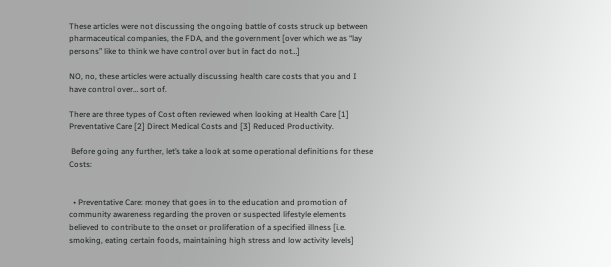These articles were not discussing the ongoing battle of costs struck up between pharmaceutical companies, the FDA, and the government [over which we as “lay persons” like to think we have control over but in fact do not…]

NO, no, these articles were actually discussing health care costs that you and I have control over… sort of.

There are three types of Cost often reviewed when looking at Health Care [1] Preventative Care [2] Direct Medical Costs and [3] Reduced Productivity.

 Before going any further, let’s take a look at some operational definitions for these Costs:


  • Preventative Care: money that goes in to the education and promotion of community awareness regarding the proven or suspected lifestyle elements believed to contribute to the onset or proliferation of a specified illness [i.e. smoking, eating certain foods, maintaining high stress and low activity levels]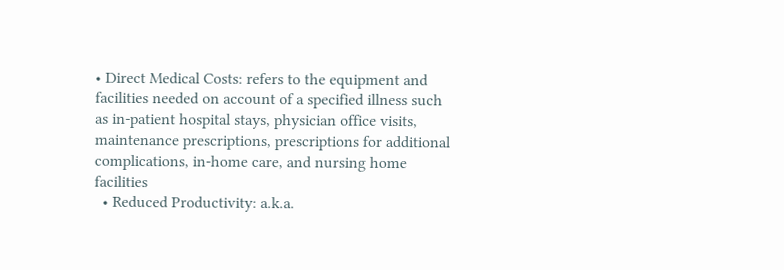• Direct Medical Costs: refers to the equipment and facilities needed on account of a specified illness such as in-patient hospital stays, physician office visits, maintenance prescriptions, prescriptions for additional complications, in-home care, and nursing home facilities
  • Reduced Productivity: a.k.a.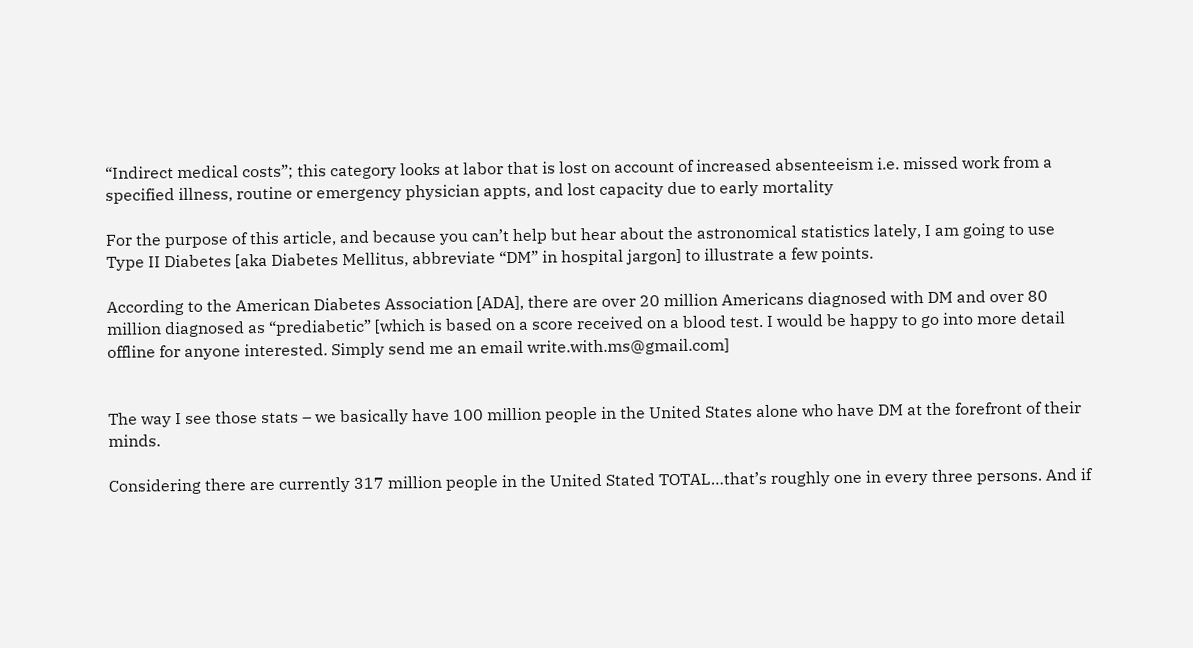“Indirect medical costs”; this category looks at labor that is lost on account of increased absenteeism i.e. missed work from a specified illness, routine or emergency physician appts, and lost capacity due to early mortality

For the purpose of this article, and because you can’t help but hear about the astronomical statistics lately, I am going to use Type II Diabetes [aka Diabetes Mellitus, abbreviate “DM” in hospital jargon] to illustrate a few points.

According to the American Diabetes Association [ADA], there are over 20 million Americans diagnosed with DM and over 80 million diagnosed as “prediabetic” [which is based on a score received on a blood test. I would be happy to go into more detail offline for anyone interested. Simply send me an email write.with.ms@gmail.com]


The way I see those stats – we basically have 100 million people in the United States alone who have DM at the forefront of their minds.

Considering there are currently 317 million people in the United Stated TOTAL…that’s roughly one in every three persons. And if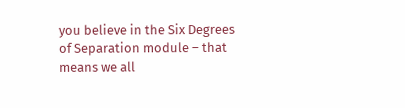you believe in the Six Degrees of Separation module – that means we all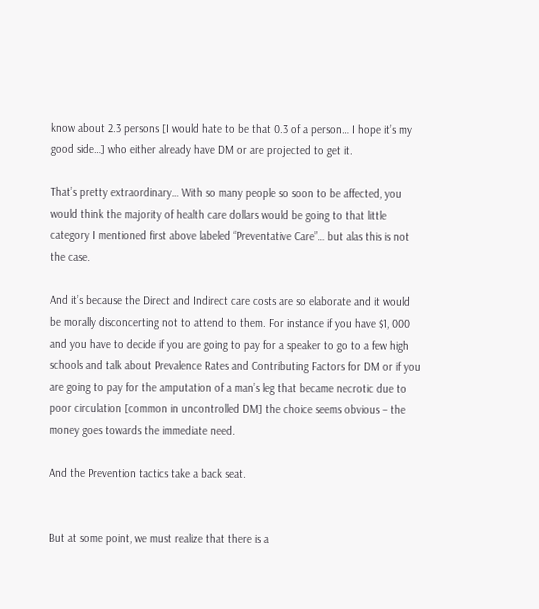know about 2.3 persons [I would hate to be that 0.3 of a person… I hope it’s my good side…] who either already have DM or are projected to get it.

That’s pretty extraordinary… With so many people so soon to be affected, you would think the majority of health care dollars would be going to that little category I mentioned first above labeled “Preventative Care”… but alas this is not the case.

And it’s because the Direct and Indirect care costs are so elaborate and it would be morally disconcerting not to attend to them. For instance if you have $1, 000 and you have to decide if you are going to pay for a speaker to go to a few high schools and talk about Prevalence Rates and Contributing Factors for DM or if you are going to pay for the amputation of a man’s leg that became necrotic due to poor circulation [common in uncontrolled DM] the choice seems obvious – the money goes towards the immediate need.

And the Prevention tactics take a back seat.


But at some point, we must realize that there is a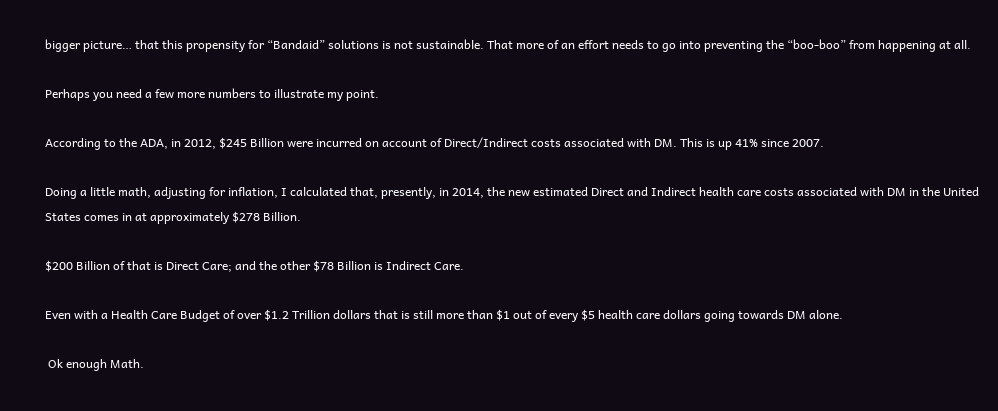bigger picture… that this propensity for “Bandaid” solutions is not sustainable. That more of an effort needs to go into preventing the “boo-boo” from happening at all.

Perhaps you need a few more numbers to illustrate my point.

According to the ADA, in 2012, $245 Billion were incurred on account of Direct/Indirect costs associated with DM. This is up 41% since 2007.

Doing a little math, adjusting for inflation, I calculated that, presently, in 2014, the new estimated Direct and Indirect health care costs associated with DM in the United States comes in at approximately $278 Billion.

$200 Billion of that is Direct Care; and the other $78 Billion is Indirect Care.

Even with a Health Care Budget of over $1.2 Trillion dollars that is still more than $1 out of every $5 health care dollars going towards DM alone.

 Ok enough Math.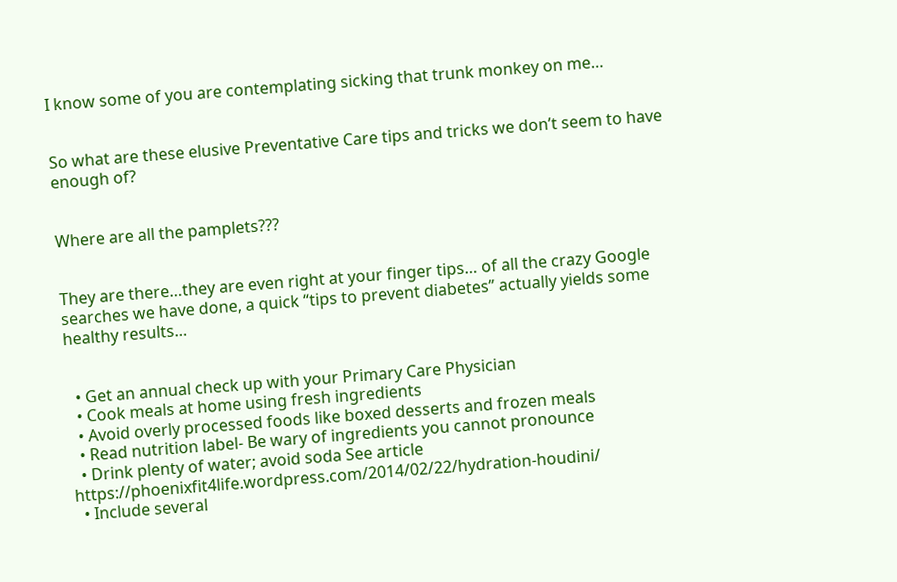I know some of you are contemplating sicking that trunk monkey on me…


So what are these elusive Preventative Care tips and tricks we don’t seem to have enough of?


Where are all the pamplets???


They are there…they are even right at your finger tips… of all the crazy Google searches we have done, a quick “tips to prevent diabetes” actually yields some healthy results…


  • Get an annual check up with your Primary Care Physician
  • Cook meals at home using fresh ingredients
  • Avoid overly processed foods like boxed desserts and frozen meals
  • Read nutrition label- Be wary of ingredients you cannot pronounce
  • Drink plenty of water; avoid soda See article https://phoenixfit4life.wordpress.com/2014/02/22/hydration-houdini/
  • Include several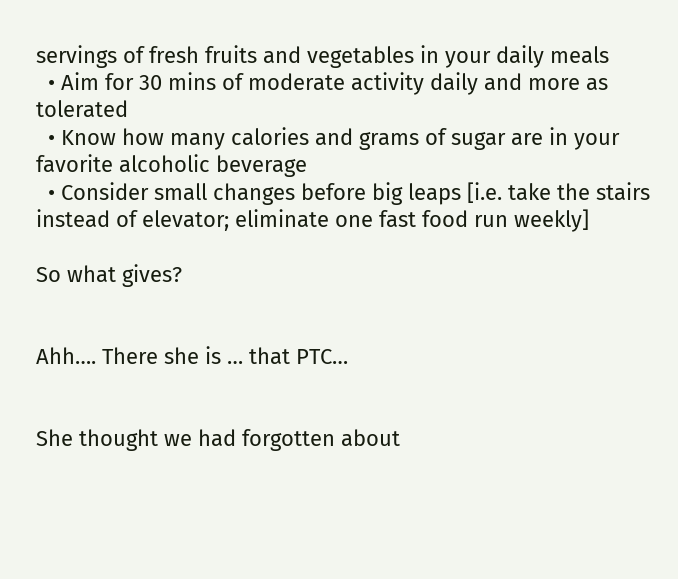servings of fresh fruits and vegetables in your daily meals
  • Aim for 30 mins of moderate activity daily and more as tolerated
  • Know how many calories and grams of sugar are in your favorite alcoholic beverage
  • Consider small changes before big leaps [i.e. take the stairs instead of elevator; eliminate one fast food run weekly]

So what gives?


Ahh…. There she is … that PTC…


She thought we had forgotten about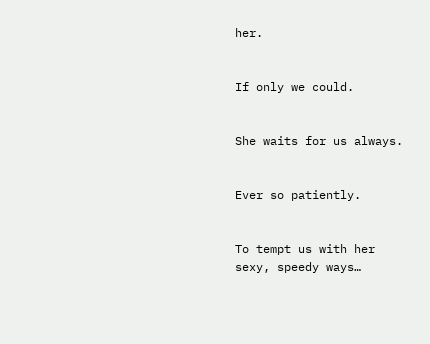her.


If only we could.


She waits for us always.


Ever so patiently.


To tempt us with her sexy, speedy ways…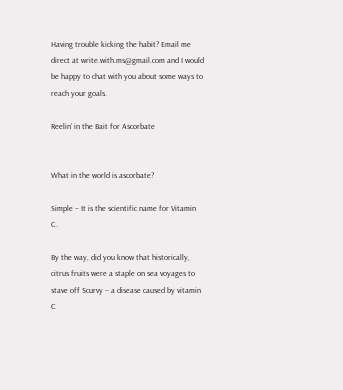Having trouble kicking the habit? Email me direct at write.with.ms@gmail.com and I would be happy to chat with you about some ways to reach your goals.

Reelin’ in the Bait for Ascorbate


What in the world is ascorbate?

Simple – It is the scientific name for Vitamin C.

By the way, did you know that historically, citrus fruits were a staple on sea voyages to stave off Scurvy – a disease caused by vitamin C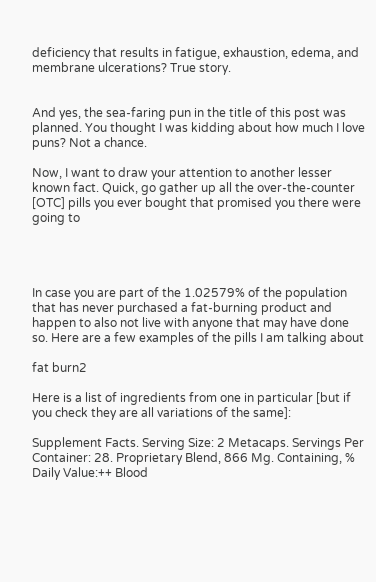deficiency that results in fatigue, exhaustion, edema, and membrane ulcerations? True story.


And yes, the sea-faring pun in the title of this post was planned. You thought I was kidding about how much I love puns? Not a chance.

Now, I want to draw your attention to another lesser known fact. Quick, go gather up all the over-the-counter [OTC] pills you ever bought that promised you there were going to




In case you are part of the 1.02579% of the population that has never purchased a fat-burning product and happen to also not live with anyone that may have done so. Here are a few examples of the pills I am talking about

fat burn2

Here is a list of ingredients from one in particular [but if you check they are all variations of the same]:

Supplement Facts. Serving Size: 2 Metacaps. Servings Per Container: 28. Proprietary Blend, 866 Mg. Containing, % Daily Value:++ Blood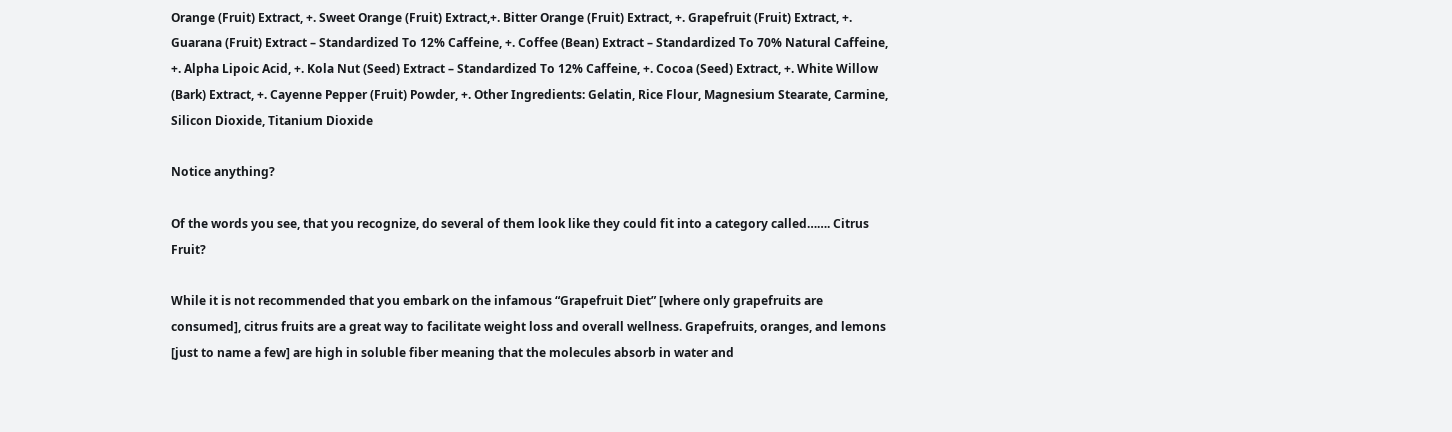Orange (Fruit) Extract, +. Sweet Orange (Fruit) Extract,+. Bitter Orange (Fruit) Extract, +. Grapefruit (Fruit) Extract, +. Guarana (Fruit) Extract – Standardized To 12% Caffeine, +. Coffee (Bean) Extract – Standardized To 70% Natural Caffeine, +. Alpha Lipoic Acid, +. Kola Nut (Seed) Extract – Standardized To 12% Caffeine, +. Cocoa (Seed) Extract, +. White Willow (Bark) Extract, +. Cayenne Pepper (Fruit) Powder, +. Other Ingredients: Gelatin, Rice Flour, Magnesium Stearate, Carmine, Silicon Dioxide, Titanium Dioxide

Notice anything?

Of the words you see, that you recognize, do several of them look like they could fit into a category called……. Citrus Fruit?

While it is not recommended that you embark on the infamous “Grapefruit Diet” [where only grapefruits are consumed], citrus fruits are a great way to facilitate weight loss and overall wellness. Grapefruits, oranges, and lemons [just to name a few] are high in soluble fiber meaning that the molecules absorb in water and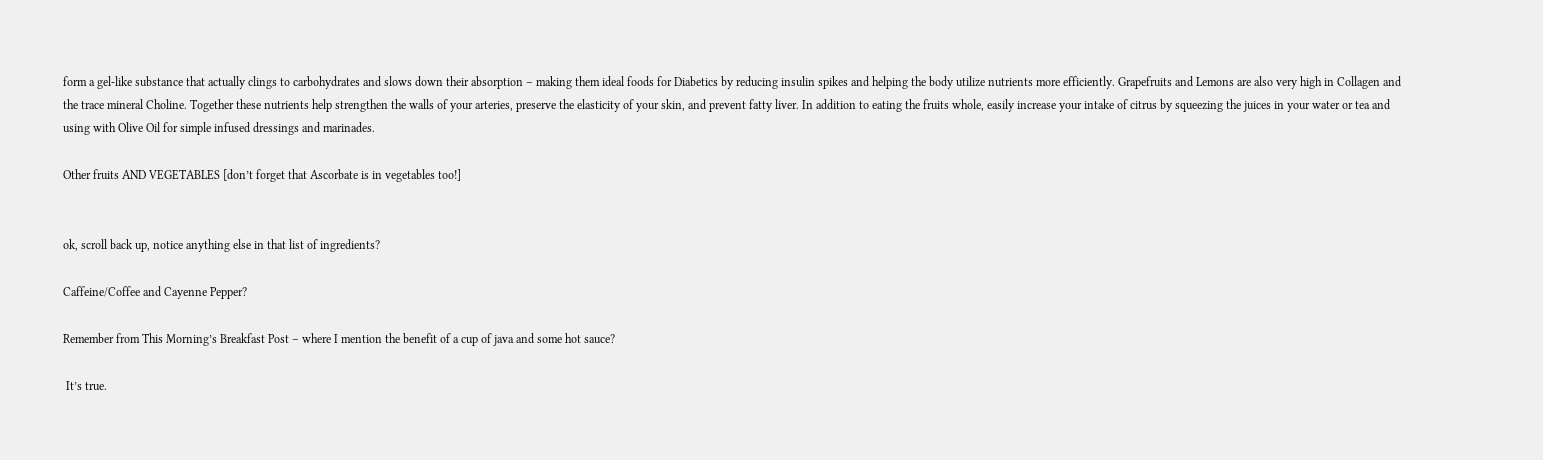form a gel-like substance that actually clings to carbohydrates and slows down their absorption – making them ideal foods for Diabetics by reducing insulin spikes and helping the body utilize nutrients more efficiently. Grapefruits and Lemons are also very high in Collagen and the trace mineral Choline. Together these nutrients help strengthen the walls of your arteries, preserve the elasticity of your skin, and prevent fatty liver. In addition to eating the fruits whole, easily increase your intake of citrus by squeezing the juices in your water or tea and using with Olive Oil for simple infused dressings and marinades.

Other fruits AND VEGETABLES [don’t forget that Ascorbate is in vegetables too!]


ok, scroll back up, notice anything else in that list of ingredients?

Caffeine/Coffee and Cayenne Pepper?

Remember from This Morning’s Breakfast Post – where I mention the benefit of a cup of java and some hot sauce?

 It’s true.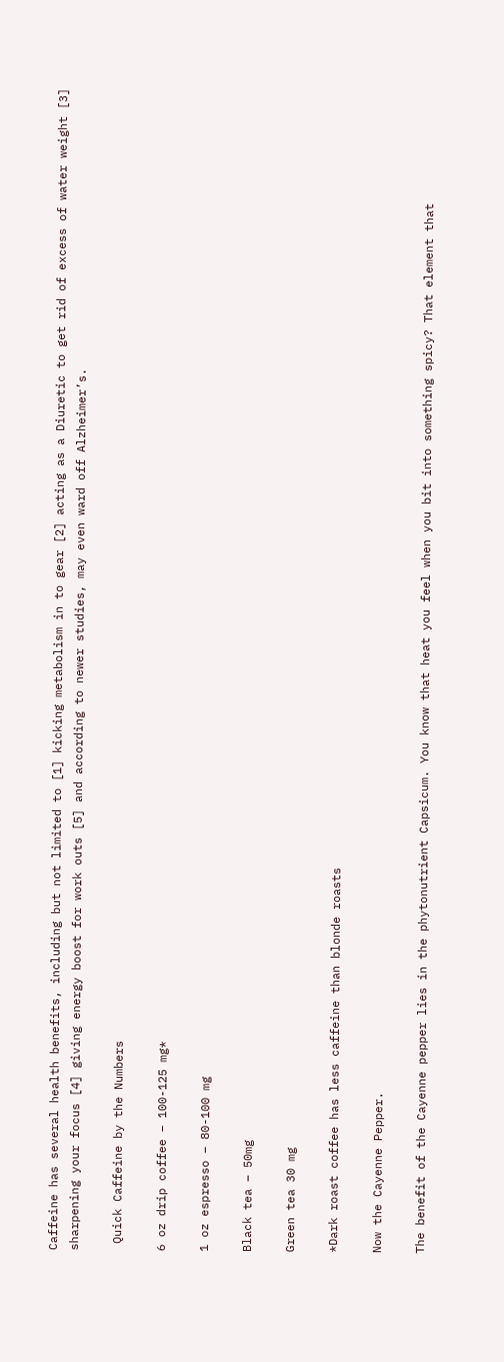Caffeine has several health benefits, including but not limited to [1] kicking metabolism in to gear [2] acting as a Diuretic to get rid of excess of water weight [3] sharpening your focus [4] giving energy boost for work outs [5] and according to newer studies, may even ward off Alzheimer’s.

 Quick Caffeine by the Numbers

6 oz drip coffee – 100-125 mg*

1 oz espresso – 80-100 mg

Black tea – 50mg

Green tea 30 mg

*Dark roast coffee has less caffeine than blonde roasts

Now the Cayenne Pepper.

The benefit of the Cayenne pepper lies in the phytonutrient Capsicum. You know that heat you feel when you bit into something spicy? That element that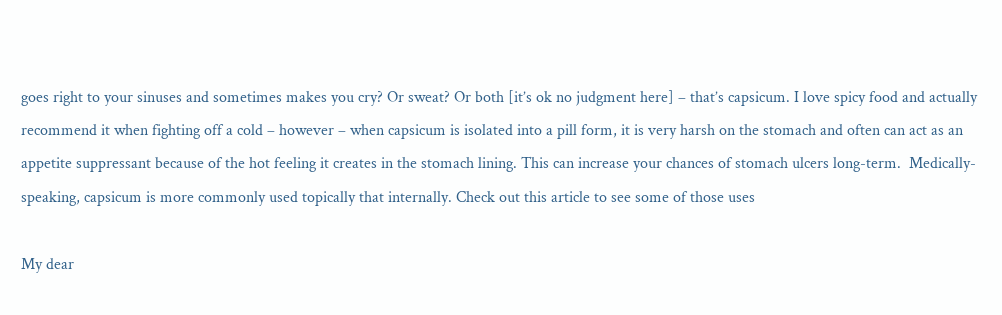goes right to your sinuses and sometimes makes you cry? Or sweat? Or both [it’s ok no judgment here] – that’s capsicum. I love spicy food and actually recommend it when fighting off a cold – however – when capsicum is isolated into a pill form, it is very harsh on the stomach and often can act as an appetite suppressant because of the hot feeling it creates in the stomach lining. This can increase your chances of stomach ulcers long-term.  Medically-speaking, capsicum is more commonly used topically that internally. Check out this article to see some of those uses

My dear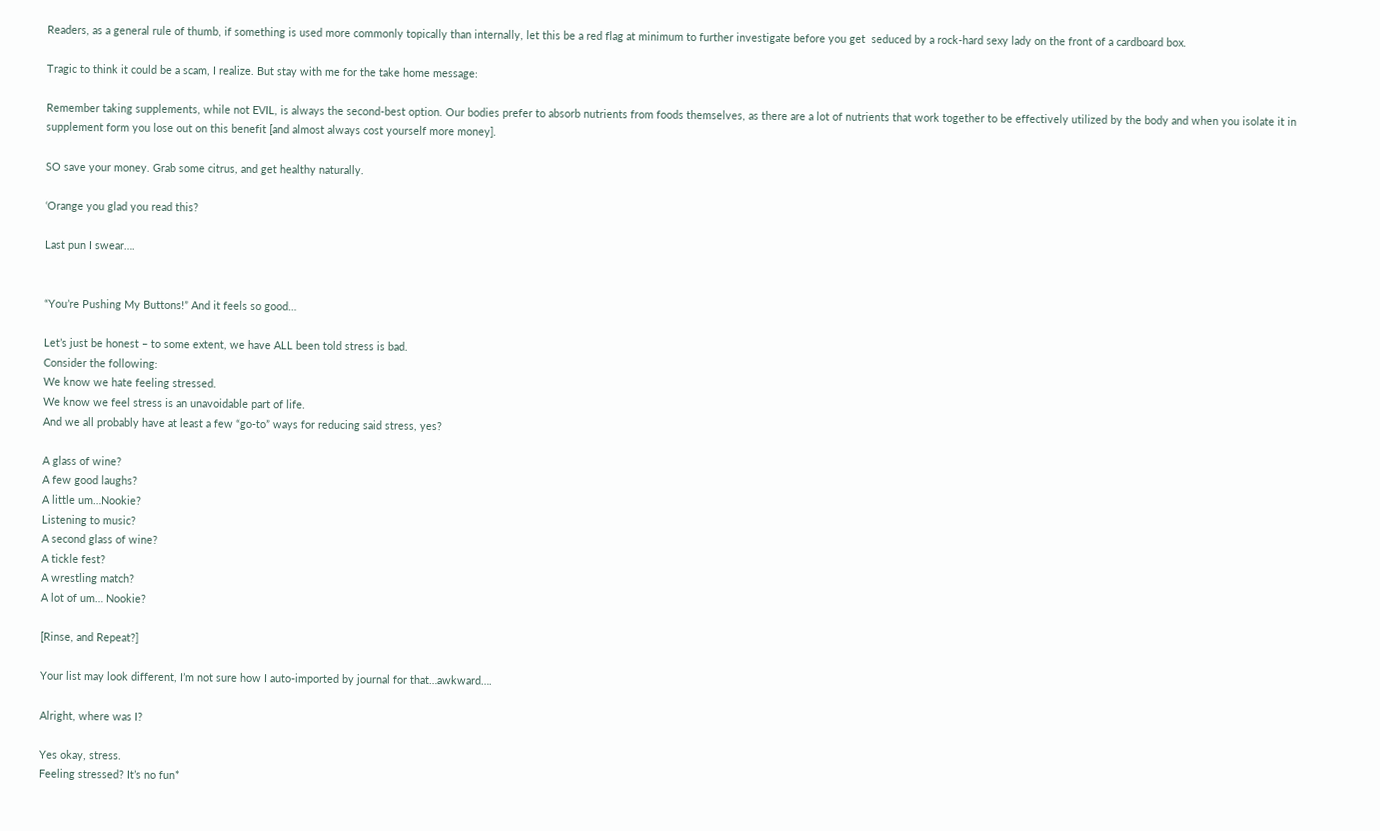Readers, as a general rule of thumb, if something is used more commonly topically than internally, let this be a red flag at minimum to further investigate before you get  seduced by a rock-hard sexy lady on the front of a cardboard box.

Tragic to think it could be a scam, I realize. But stay with me for the take home message:

Remember taking supplements, while not EVIL, is always the second-best option. Our bodies prefer to absorb nutrients from foods themselves, as there are a lot of nutrients that work together to be effectively utilized by the body and when you isolate it in supplement form you lose out on this benefit [and almost always cost yourself more money].

SO save your money. Grab some citrus, and get healthy naturally.

‘Orange you glad you read this?

Last pun I swear….


“You’re Pushing My Buttons!” And it feels so good…

Let’s just be honest – to some extent, we have ALL been told stress is bad.
Consider the following:
We know we hate feeling stressed.
We know we feel stress is an unavoidable part of life.
And we all probably have at least a few “go-to” ways for reducing said stress, yes?

A glass of wine?
A few good laughs?
A little um…Nookie?
Listening to music?
A second glass of wine?
A tickle fest?
A wrestling match?
A lot of um… Nookie?

[Rinse, and Repeat?]

Your list may look different, I’m not sure how I auto-imported by journal for that…awkward….

Alright, where was I?

Yes okay, stress.
Feeling stressed? It’s no fun*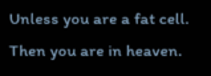Unless you are a fat cell. Then you are in heaven.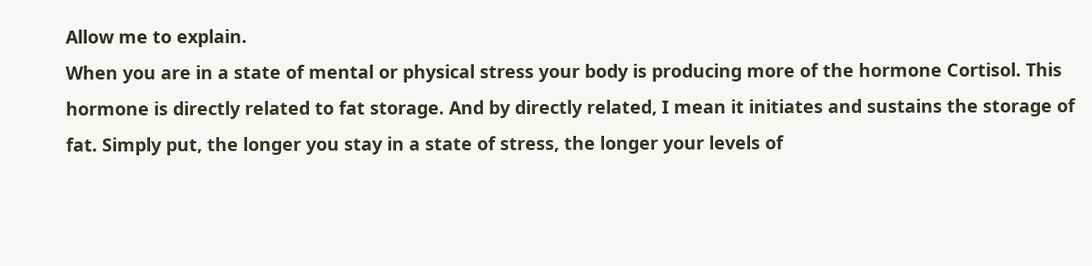Allow me to explain.
When you are in a state of mental or physical stress your body is producing more of the hormone Cortisol. This hormone is directly related to fat storage. And by directly related, I mean it initiates and sustains the storage of fat. Simply put, the longer you stay in a state of stress, the longer your levels of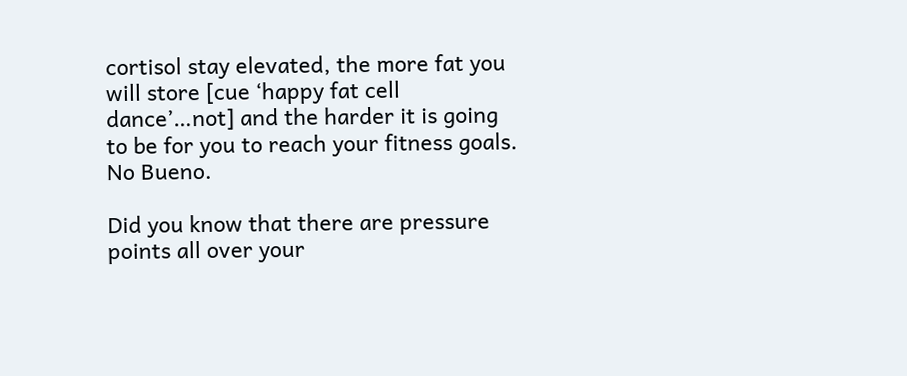cortisol stay elevated, the more fat you will store [cue ‘happy fat cell dance’…not] and the harder it is going to be for you to reach your fitness goals. No Bueno.

Did you know that there are pressure points all over your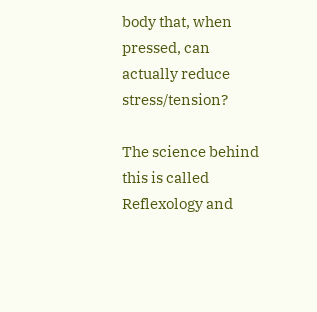body that, when pressed, can actually reduce stress/tension?

The science behind this is called Reflexology and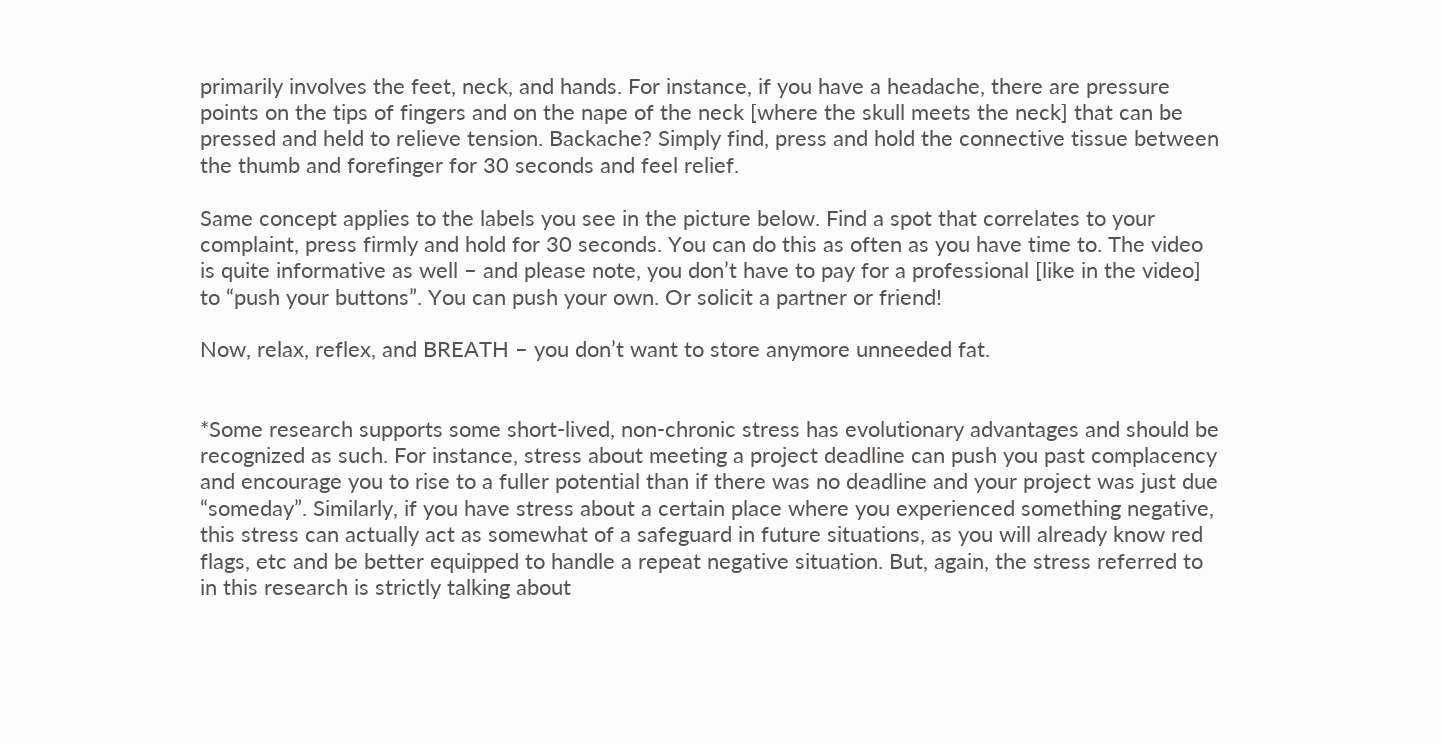primarily involves the feet, neck, and hands. For instance, if you have a headache, there are pressure points on the tips of fingers and on the nape of the neck [where the skull meets the neck] that can be pressed and held to relieve tension. Backache? Simply find, press and hold the connective tissue between the thumb and forefinger for 30 seconds and feel relief.

Same concept applies to the labels you see in the picture below. Find a spot that correlates to your complaint, press firmly and hold for 30 seconds. You can do this as often as you have time to. The video is quite informative as well – and please note, you don’t have to pay for a professional [like in the video] to “push your buttons”. You can push your own. Or solicit a partner or friend!

Now, relax, reflex, and BREATH – you don’t want to store anymore unneeded fat.


*Some research supports some short-lived, non-chronic stress has evolutionary advantages and should be recognized as such. For instance, stress about meeting a project deadline can push you past complacency and encourage you to rise to a fuller potential than if there was no deadline and your project was just due “someday”. Similarly, if you have stress about a certain place where you experienced something negative, this stress can actually act as somewhat of a safeguard in future situations, as you will already know red flags, etc and be better equipped to handle a repeat negative situation. But, again, the stress referred to in this research is strictly talking about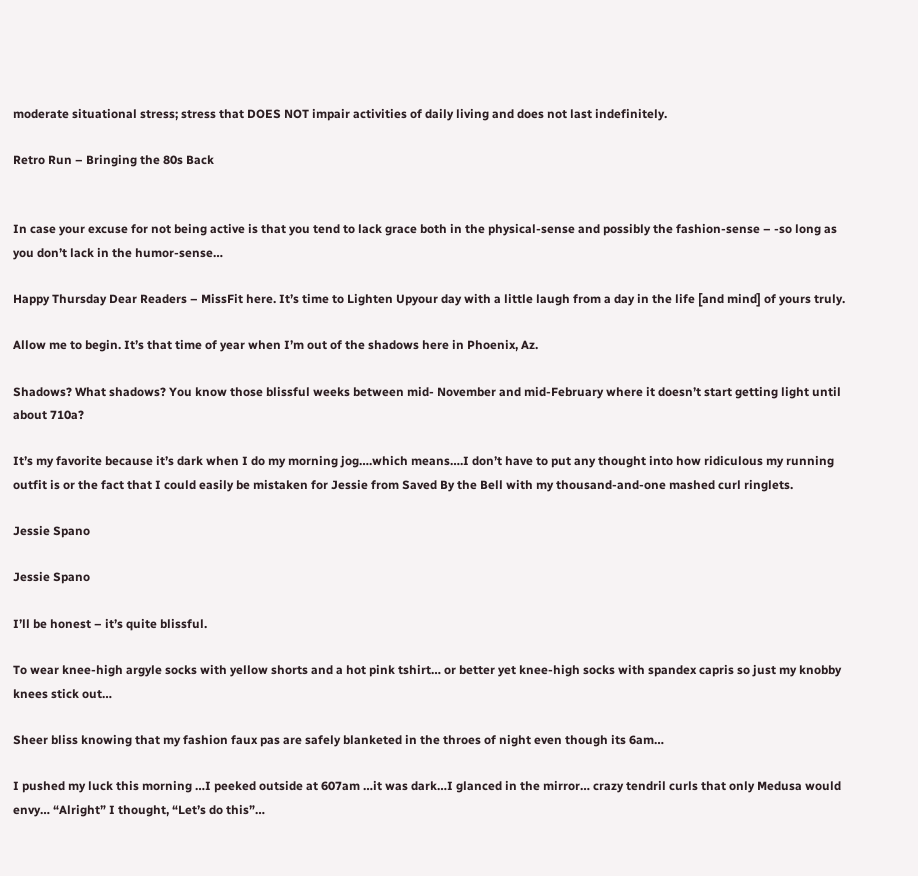moderate situational stress; stress that DOES NOT impair activities of daily living and does not last indefinitely.

Retro Run – Bringing the 80s Back


In case your excuse for not being active is that you tend to lack grace both in the physical-sense and possibly the fashion-sense – -so long as you don’t lack in the humor-sense…

Happy Thursday Dear Readers – MissFit here. It’s time to Lighten Upyour day with a little laugh from a day in the life [and mind] of yours truly.

Allow me to begin. It’s that time of year when I’m out of the shadows here in Phoenix, Az.

Shadows? What shadows? You know those blissful weeks between mid- November and mid-February where it doesn’t start getting light until about 710a?

It’s my favorite because it’s dark when I do my morning jog….which means….I don’t have to put any thought into how ridiculous my running outfit is or the fact that I could easily be mistaken for Jessie from Saved By the Bell with my thousand-and-one mashed curl ringlets.

Jessie Spano

Jessie Spano

I’ll be honest – it’s quite blissful.

To wear knee-high argyle socks with yellow shorts and a hot pink tshirt… or better yet knee-high socks with spandex capris so just my knobby knees stick out…

Sheer bliss knowing that my fashion faux pas are safely blanketed in the throes of night even though its 6am…

I pushed my luck this morning …I peeked outside at 607am …it was dark…I glanced in the mirror… crazy tendril curls that only Medusa would envy… “Alright” I thought, “Let’s do this”…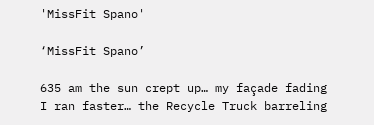'MissFit Spano'

‘MissFit Spano’

635 am the sun crept up… my façade fading I ran faster… the Recycle Truck barreling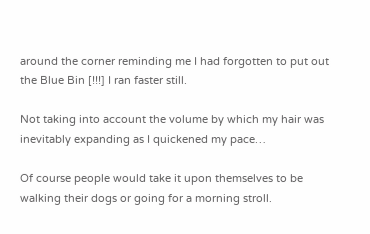around the corner reminding me I had forgotten to put out the Blue Bin [!!!] I ran faster still.

Not taking into account the volume by which my hair was inevitably expanding as I quickened my pace…

Of course people would take it upon themselves to be walking their dogs or going for a morning stroll.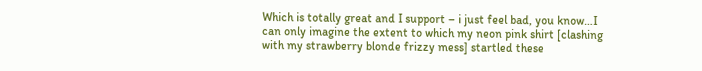Which is totally great and I support – i just feel bad, you know…I can only imagine the extent to which my neon pink shirt [clashing with my strawberry blonde frizzy mess] startled these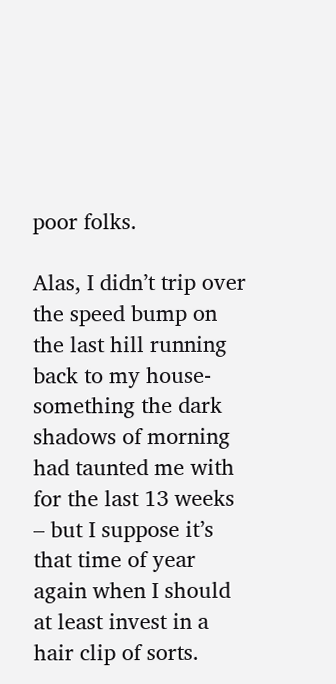poor folks.

Alas, I didn’t trip over the speed bump on the last hill running back to my house- something the dark shadows of morning had taunted me with for the last 13 weeks – but I suppose it’s that time of year again when I should at least invest in a hair clip of sorts.